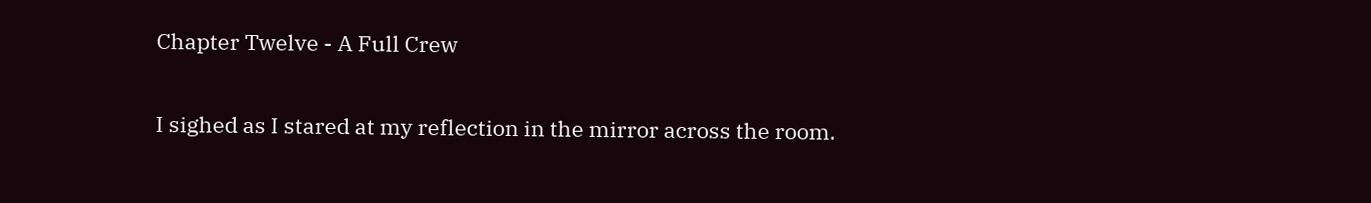Chapter Twelve - A Full Crew

I sighed as I stared at my reflection in the mirror across the room.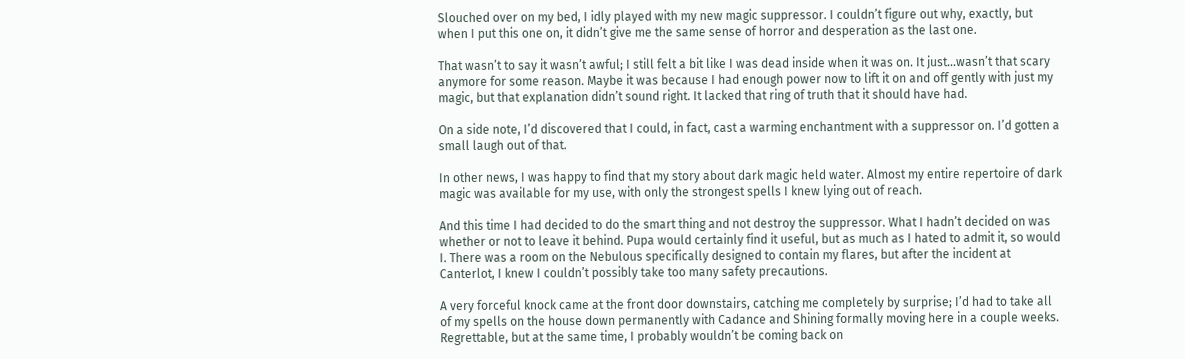Slouched over on my bed, I idly played with my new magic suppressor. I couldn’t figure out why, exactly, but when I put this one on, it didn’t give me the same sense of horror and desperation as the last one.

That wasn’t to say it wasn’t awful; I still felt a bit like I was dead inside when it was on. It just…wasn’t that scary anymore for some reason. Maybe it was because I had enough power now to lift it on and off gently with just my magic, but that explanation didn’t sound right. It lacked that ring of truth that it should have had.

On a side note, I’d discovered that I could, in fact, cast a warming enchantment with a suppressor on. I’d gotten a small laugh out of that.

In other news, I was happy to find that my story about dark magic held water. Almost my entire repertoire of dark magic was available for my use, with only the strongest spells I knew lying out of reach.

And this time I had decided to do the smart thing and not destroy the suppressor. What I hadn’t decided on was whether or not to leave it behind. Pupa would certainly find it useful, but as much as I hated to admit it, so would I. There was a room on the Nebulous specifically designed to contain my flares, but after the incident at Canterlot, I knew I couldn’t possibly take too many safety precautions.

A very forceful knock came at the front door downstairs, catching me completely by surprise; I’d had to take all of my spells on the house down permanently with Cadance and Shining formally moving here in a couple weeks. Regrettable, but at the same time, I probably wouldn’t be coming back on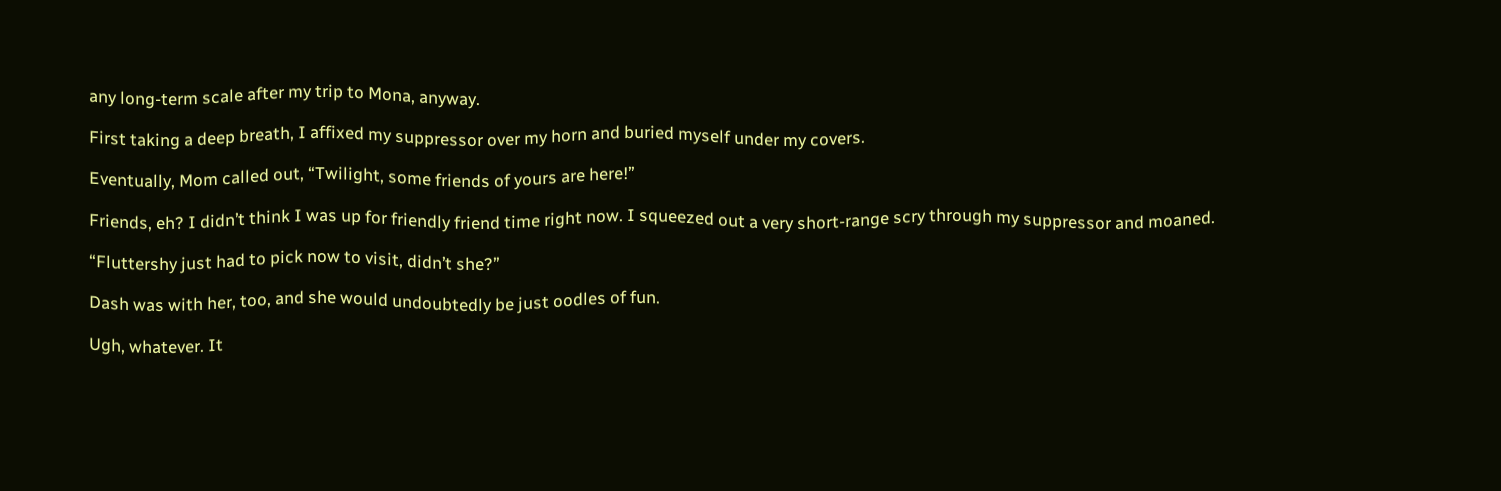any long-term scale after my trip to Mona, anyway.

First taking a deep breath, I affixed my suppressor over my horn and buried myself under my covers.

Eventually, Mom called out, “Twilight, some friends of yours are here!”

Friends, eh? I didn’t think I was up for friendly friend time right now. I squeezed out a very short-range scry through my suppressor and moaned.

“Fluttershy just had to pick now to visit, didn’t she?”

Dash was with her, too, and she would undoubtedly be just oodles of fun.

Ugh, whatever. It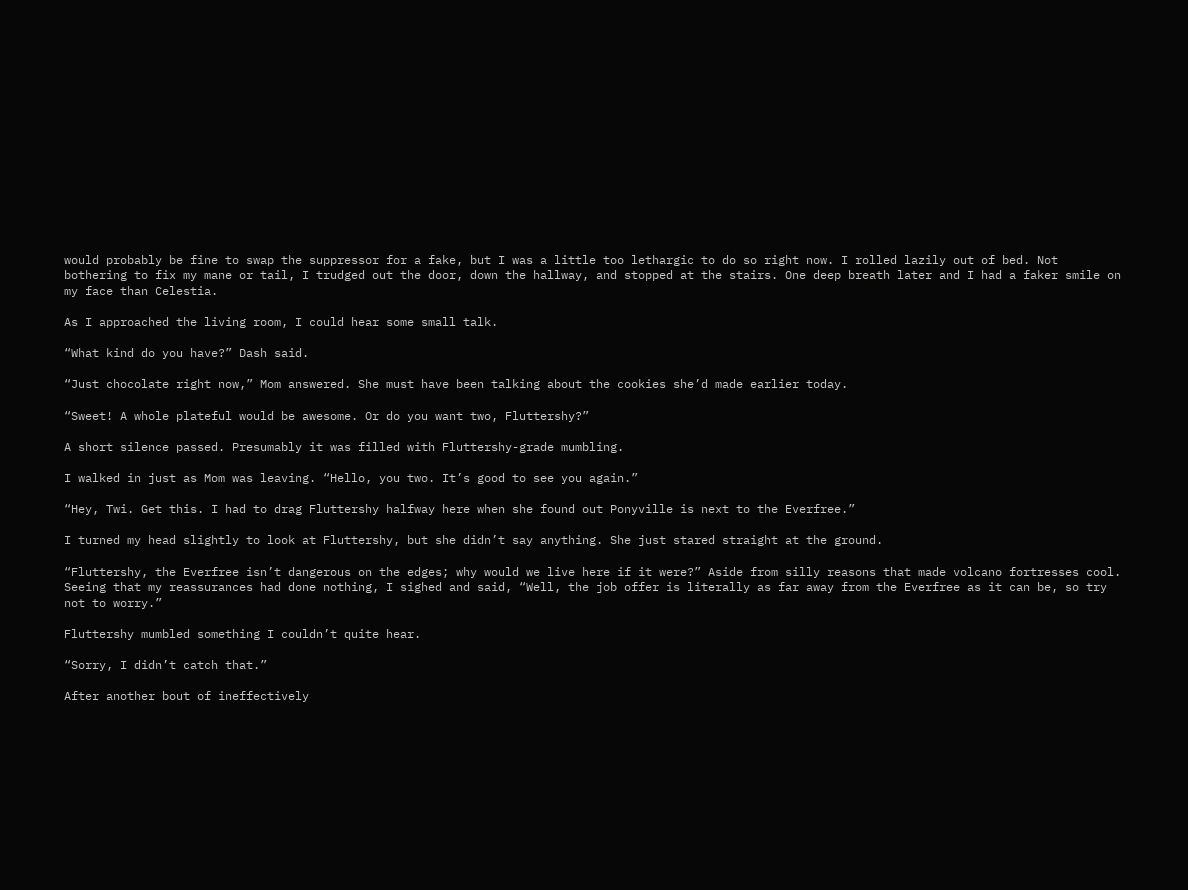would probably be fine to swap the suppressor for a fake, but I was a little too lethargic to do so right now. I rolled lazily out of bed. Not bothering to fix my mane or tail, I trudged out the door, down the hallway, and stopped at the stairs. One deep breath later and I had a faker smile on my face than Celestia.

As I approached the living room, I could hear some small talk.

“What kind do you have?” Dash said.

“Just chocolate right now,” Mom answered. She must have been talking about the cookies she’d made earlier today.

“Sweet! A whole plateful would be awesome. Or do you want two, Fluttershy?”

A short silence passed. Presumably it was filled with Fluttershy-grade mumbling.

I walked in just as Mom was leaving. “Hello, you two. It’s good to see you again.”

“Hey, Twi. Get this. I had to drag Fluttershy halfway here when she found out Ponyville is next to the Everfree.”

I turned my head slightly to look at Fluttershy, but she didn’t say anything. She just stared straight at the ground.

“Fluttershy, the Everfree isn’t dangerous on the edges; why would we live here if it were?” Aside from silly reasons that made volcano fortresses cool. Seeing that my reassurances had done nothing, I sighed and said, “Well, the job offer is literally as far away from the Everfree as it can be, so try not to worry.”

Fluttershy mumbled something I couldn’t quite hear.

“Sorry, I didn’t catch that.”

After another bout of ineffectively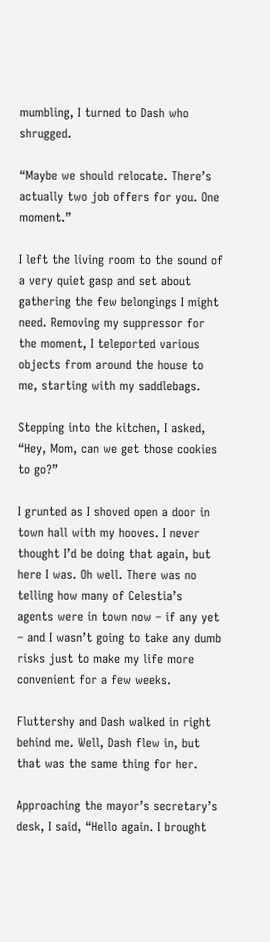mumbling, I turned to Dash who shrugged.

“Maybe we should relocate. There’s actually two job offers for you. One moment.”

I left the living room to the sound of a very quiet gasp and set about gathering the few belongings I might need. Removing my suppressor for the moment, I teleported various objects from around the house to me, starting with my saddlebags.

Stepping into the kitchen, I asked, “Hey, Mom, can we get those cookies to go?”

I grunted as I shoved open a door in town hall with my hooves. I never thought I’d be doing that again, but here I was. Oh well. There was no telling how many of Celestia’s agents were in town now – if any yet – and I wasn’t going to take any dumb risks just to make my life more convenient for a few weeks.

Fluttershy and Dash walked in right behind me. Well, Dash flew in, but that was the same thing for her.

Approaching the mayor’s secretary’s desk, I said, “Hello again. I brought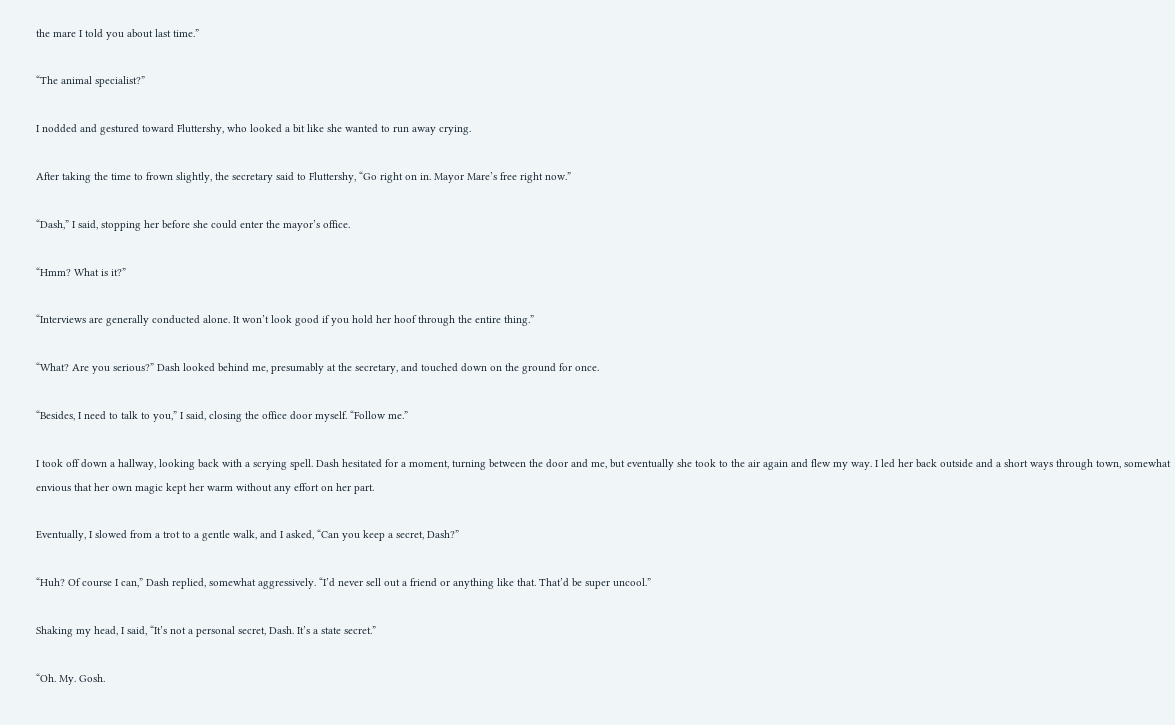the mare I told you about last time.”

“The animal specialist?”

I nodded and gestured toward Fluttershy, who looked a bit like she wanted to run away crying.

After taking the time to frown slightly, the secretary said to Fluttershy, “Go right on in. Mayor Mare’s free right now.”

“Dash,” I said, stopping her before she could enter the mayor’s office.

“Hmm? What is it?”

“Interviews are generally conducted alone. It won’t look good if you hold her hoof through the entire thing.”

“What? Are you serious?” Dash looked behind me, presumably at the secretary, and touched down on the ground for once.

“Besides, I need to talk to you,” I said, closing the office door myself. “Follow me.”

I took off down a hallway, looking back with a scrying spell. Dash hesitated for a moment, turning between the door and me, but eventually she took to the air again and flew my way. I led her back outside and a short ways through town, somewhat envious that her own magic kept her warm without any effort on her part.

Eventually, I slowed from a trot to a gentle walk, and I asked, “Can you keep a secret, Dash?”

“Huh? Of course I can,” Dash replied, somewhat aggressively. “I’d never sell out a friend or anything like that. That’d be super uncool.”

Shaking my head, I said, “It’s not a personal secret, Dash. It’s a state secret.”

“Oh. My. Gosh.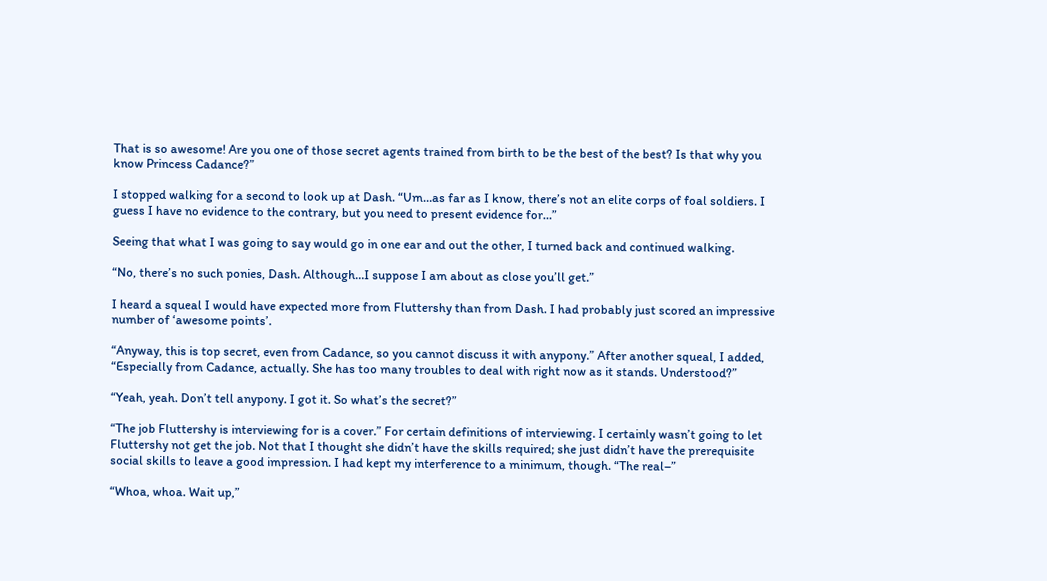That is so awesome! Are you one of those secret agents trained from birth to be the best of the best? Is that why you know Princess Cadance?”

I stopped walking for a second to look up at Dash. “Um…as far as I know, there’s not an elite corps of foal soldiers. I guess I have no evidence to the contrary, but you need to present evidence for…”

Seeing that what I was going to say would go in one ear and out the other, I turned back and continued walking.

“No, there’s no such ponies, Dash. Although…I suppose I am about as close you’ll get.”

I heard a squeal I would have expected more from Fluttershy than from Dash. I had probably just scored an impressive number of ‘awesome points’.

“Anyway, this is top secret, even from Cadance, so you cannot discuss it with anypony.” After another squeal, I added, “Especially from Cadance, actually. She has too many troubles to deal with right now as it stands. Understood?”

“Yeah, yeah. Don’t tell anypony. I got it. So what’s the secret?”

“The job Fluttershy is interviewing for is a cover.” For certain definitions of interviewing. I certainly wasn’t going to let Fluttershy not get the job. Not that I thought she didn’t have the skills required; she just didn’t have the prerequisite social skills to leave a good impression. I had kept my interference to a minimum, though. “The real–”

“Whoa, whoa. Wait up,”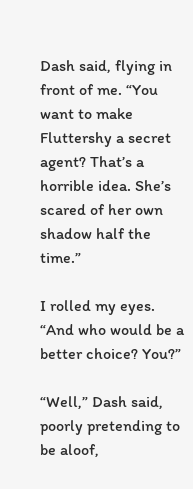Dash said, flying in front of me. “You want to make Fluttershy a secret agent? That’s a horrible idea. She’s scared of her own shadow half the time.”

I rolled my eyes. “And who would be a better choice? You?”

“Well,” Dash said, poorly pretending to be aloof,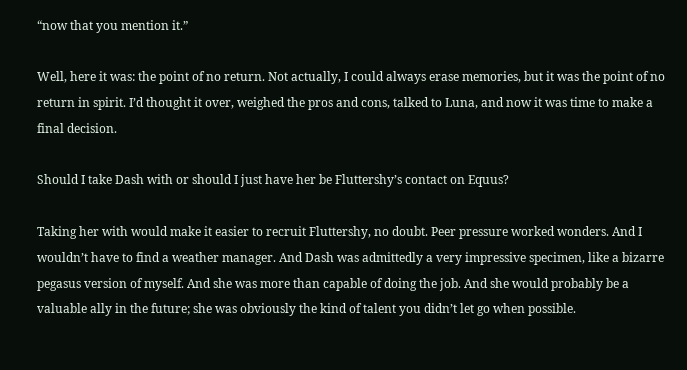“now that you mention it.”

Well, here it was: the point of no return. Not actually, I could always erase memories, but it was the point of no return in spirit. I’d thought it over, weighed the pros and cons, talked to Luna, and now it was time to make a final decision.

Should I take Dash with or should I just have her be Fluttershy’s contact on Equus?

Taking her with would make it easier to recruit Fluttershy, no doubt. Peer pressure worked wonders. And I wouldn’t have to find a weather manager. And Dash was admittedly a very impressive specimen, like a bizarre pegasus version of myself. And she was more than capable of doing the job. And she would probably be a valuable ally in the future; she was obviously the kind of talent you didn’t let go when possible.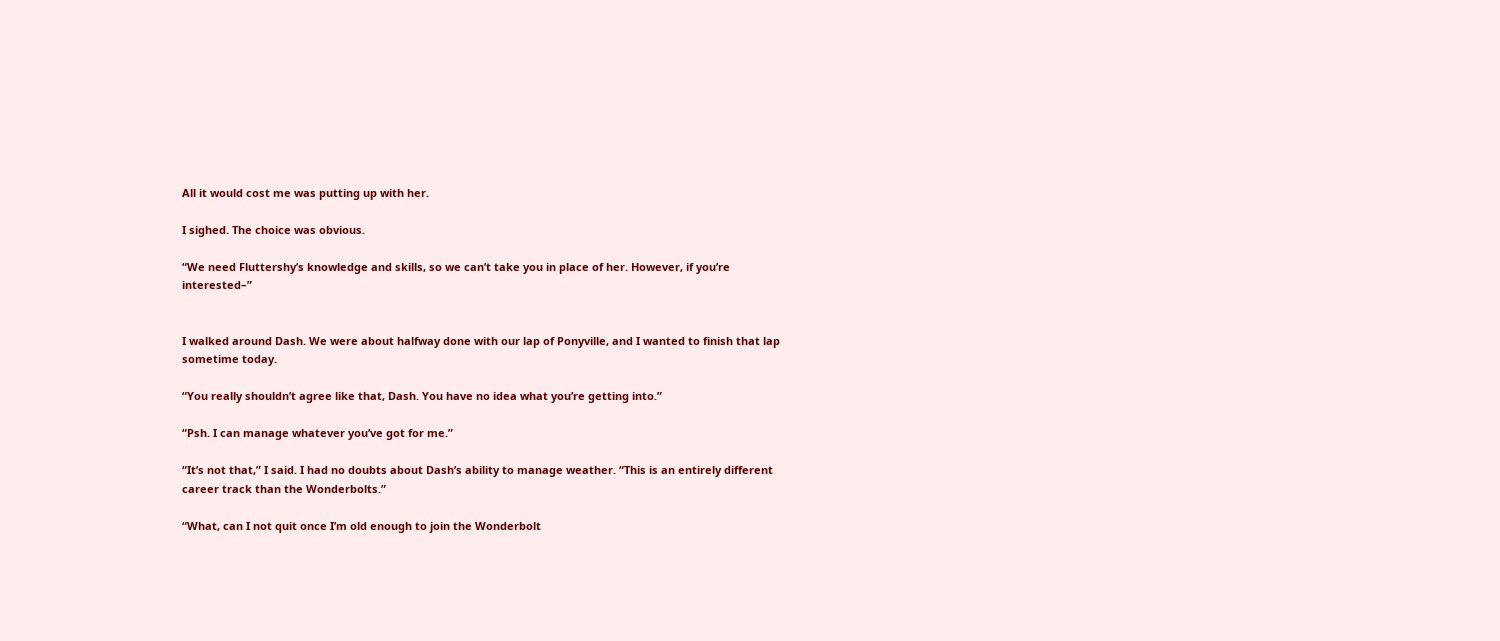All it would cost me was putting up with her.

I sighed. The choice was obvious.

“We need Fluttershy’s knowledge and skills, so we can’t take you in place of her. However, if you’re interested–”


I walked around Dash. We were about halfway done with our lap of Ponyville, and I wanted to finish that lap sometime today.

“You really shouldn’t agree like that, Dash. You have no idea what you’re getting into.”

“Psh. I can manage whatever you’ve got for me.”

“It’s not that,” I said. I had no doubts about Dash’s ability to manage weather. “This is an entirely different career track than the Wonderbolts.”

“What, can I not quit once I’m old enough to join the Wonderbolt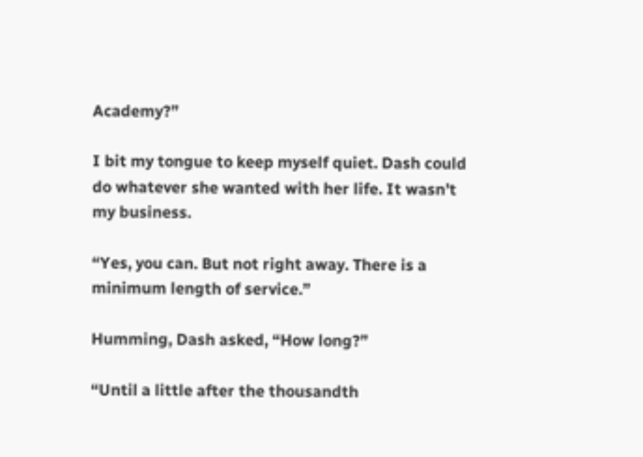Academy?”

I bit my tongue to keep myself quiet. Dash could do whatever she wanted with her life. It wasn’t my business.

“Yes, you can. But not right away. There is a minimum length of service.”

Humming, Dash asked, “How long?”

“Until a little after the thousandth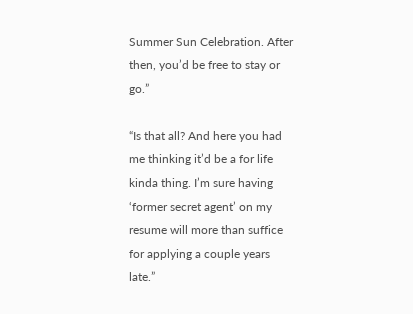Summer Sun Celebration. After then, you’d be free to stay or go.”

“Is that all? And here you had me thinking it’d be a for life kinda thing. I’m sure having ‘former secret agent’ on my resume will more than suffice for applying a couple years late.”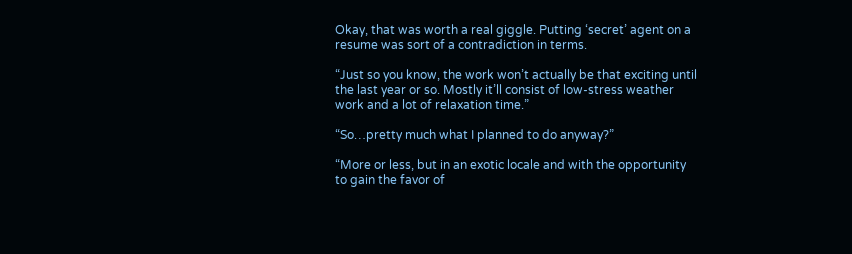Okay, that was worth a real giggle. Putting ‘secret’ agent on a resume was sort of a contradiction in terms.

“Just so you know, the work won’t actually be that exciting until the last year or so. Mostly it’ll consist of low-stress weather work and a lot of relaxation time.”

“So…pretty much what I planned to do anyway?”

“More or less, but in an exotic locale and with the opportunity to gain the favor of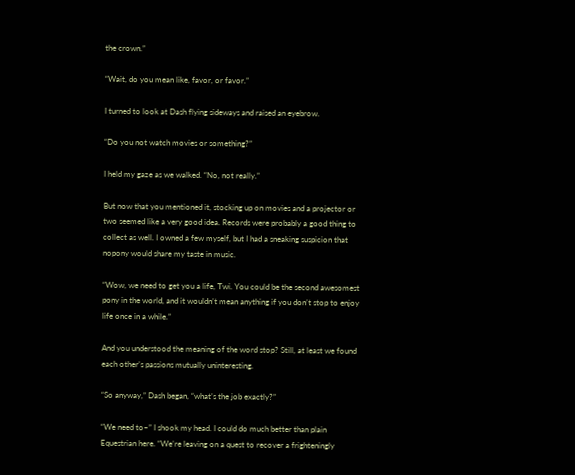the crown.”

“Wait, do you mean like, favor, or favor.”

I turned to look at Dash flying sideways and raised an eyebrow.

“Do you not watch movies or something?”

I held my gaze as we walked. “No, not really.”

But now that you mentioned it, stocking up on movies and a projector or two seemed like a very good idea. Records were probably a good thing to collect as well. I owned a few myself, but I had a sneaking suspicion that nopony would share my taste in music.

“Wow, we need to get you a life, Twi. You could be the second awesomest pony in the world, and it wouldn’t mean anything if you don’t stop to enjoy life once in a while.”

And you understood the meaning of the word stop? Still, at least we found each other’s passions mutually uninteresting.

“So anyway,” Dash began, “what’s the job exactly?”

“We need to–” I shook my head. I could do much better than plain Equestrian here. “We’re leaving on a quest to recover a frighteningly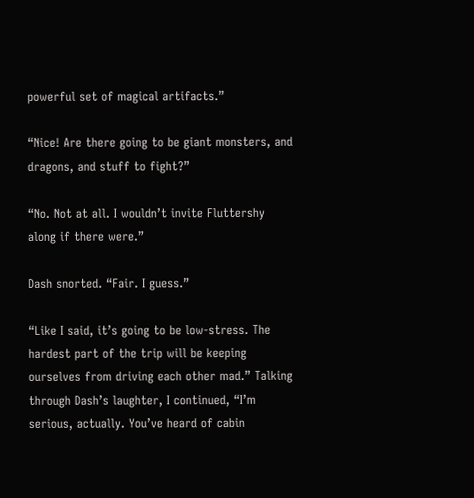powerful set of magical artifacts.”

“Nice! Are there going to be giant monsters, and dragons, and stuff to fight?”

“No. Not at all. I wouldn’t invite Fluttershy along if there were.”

Dash snorted. “Fair. I guess.”

“Like I said, it’s going to be low-stress. The hardest part of the trip will be keeping ourselves from driving each other mad.” Talking through Dash’s laughter, I continued, “I’m serious, actually. You’ve heard of cabin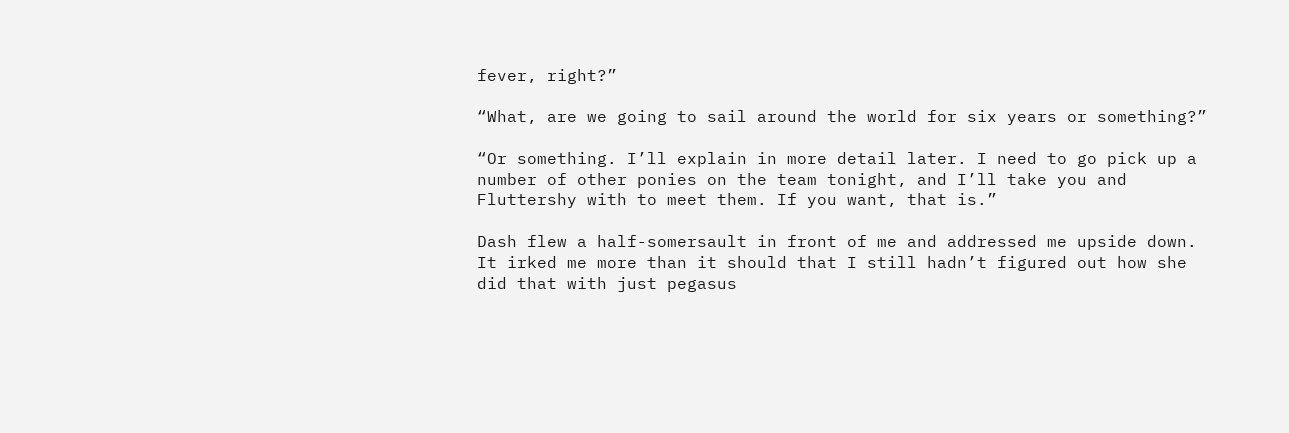fever, right?”

“What, are we going to sail around the world for six years or something?”

“Or something. I’ll explain in more detail later. I need to go pick up a number of other ponies on the team tonight, and I’ll take you and Fluttershy with to meet them. If you want, that is.”

Dash flew a half-somersault in front of me and addressed me upside down. It irked me more than it should that I still hadn’t figured out how she did that with just pegasus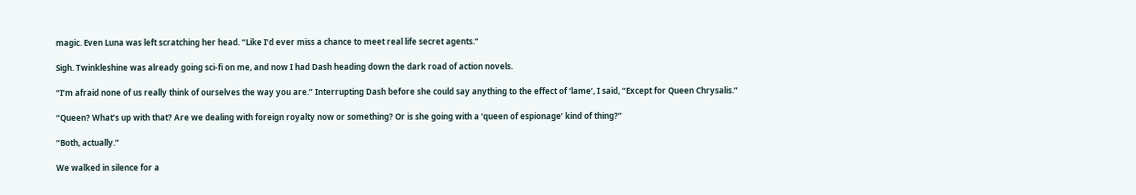magic. Even Luna was left scratching her head. “Like I’d ever miss a chance to meet real life secret agents.”

Sigh. Twinkleshine was already going sci-fi on me, and now I had Dash heading down the dark road of action novels.

“I’m afraid none of us really think of ourselves the way you are.” Interrupting Dash before she could say anything to the effect of ‘lame’, I said, “Except for Queen Chrysalis.”

“Queen? What’s up with that? Are we dealing with foreign royalty now or something? Or is she going with a ‘queen of espionage’ kind of thing?”

“Both, actually.”

We walked in silence for a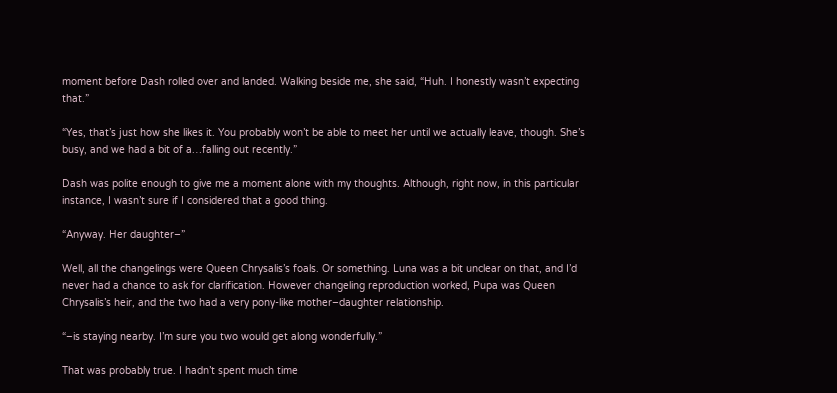moment before Dash rolled over and landed. Walking beside me, she said, “Huh. I honestly wasn’t expecting that.”

“Yes, that’s just how she likes it. You probably won’t be able to meet her until we actually leave, though. She’s busy, and we had a bit of a…falling out recently.”

Dash was polite enough to give me a moment alone with my thoughts. Although, right now, in this particular instance, I wasn’t sure if I considered that a good thing.

“Anyway. Her daughter–”

Well, all the changelings were Queen Chrysalis’s foals. Or something. Luna was a bit unclear on that, and I’d never had a chance to ask for clarification. However changeling reproduction worked, Pupa was Queen Chrysalis’s heir, and the two had a very pony-like mother–daughter relationship.

“–is staying nearby. I’m sure you two would get along wonderfully.”

That was probably true. I hadn’t spent much time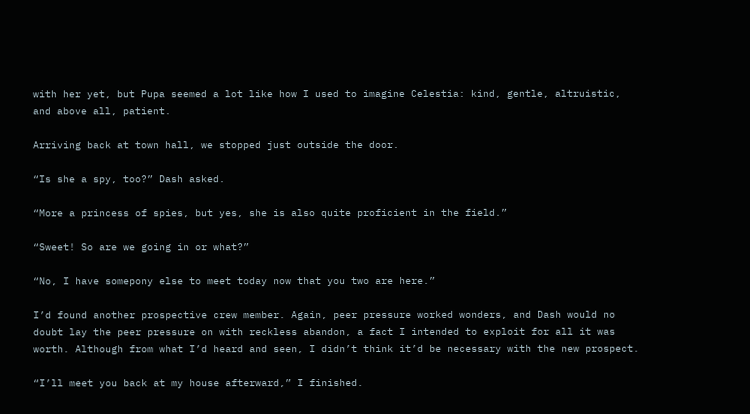with her yet, but Pupa seemed a lot like how I used to imagine Celestia: kind, gentle, altruistic, and above all, patient.

Arriving back at town hall, we stopped just outside the door.

“Is she a spy, too?” Dash asked.

“More a princess of spies, but yes, she is also quite proficient in the field.”

“Sweet! So are we going in or what?”

“No, I have somepony else to meet today now that you two are here.”

I’d found another prospective crew member. Again, peer pressure worked wonders, and Dash would no doubt lay the peer pressure on with reckless abandon, a fact I intended to exploit for all it was worth. Although from what I’d heard and seen, I didn’t think it’d be necessary with the new prospect.

“I’ll meet you back at my house afterward,” I finished.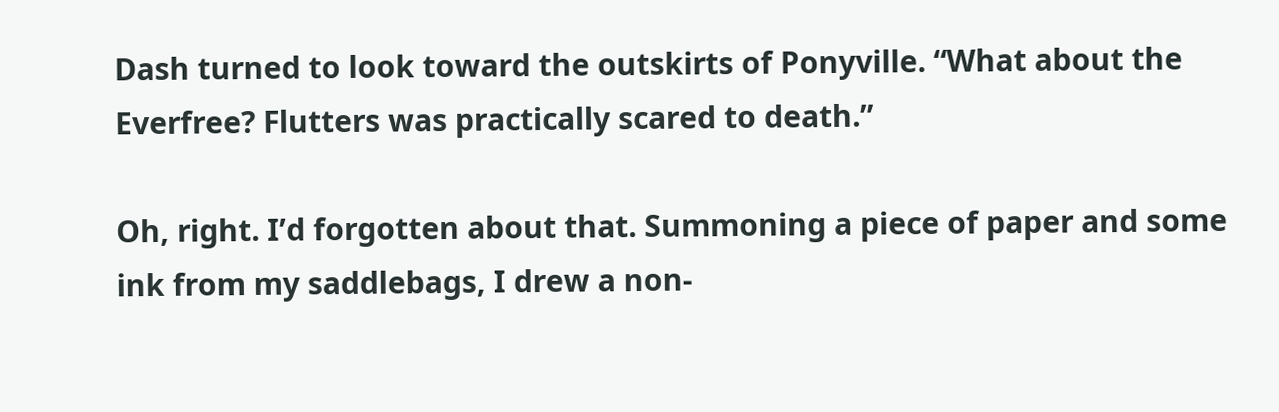Dash turned to look toward the outskirts of Ponyville. “What about the Everfree? Flutters was practically scared to death.”

Oh, right. I’d forgotten about that. Summoning a piece of paper and some ink from my saddlebags, I drew a non-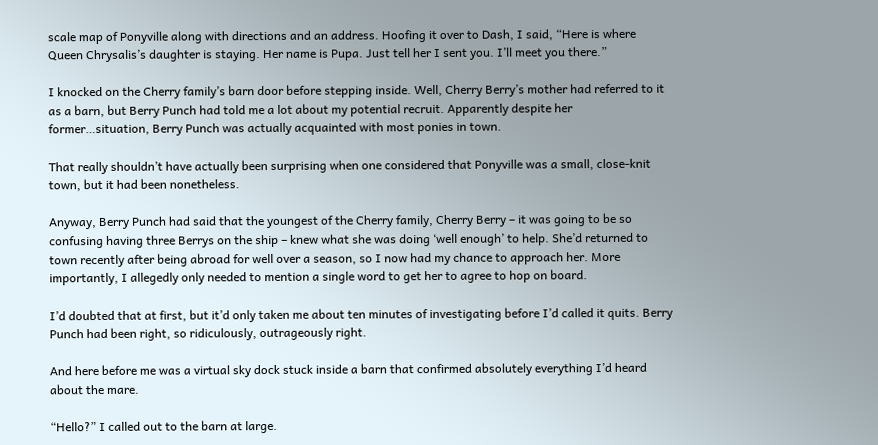scale map of Ponyville along with directions and an address. Hoofing it over to Dash, I said, “Here is where Queen Chrysalis’s daughter is staying. Her name is Pupa. Just tell her I sent you. I’ll meet you there.”

I knocked on the Cherry family’s barn door before stepping inside. Well, Cherry Berry’s mother had referred to it as a barn, but Berry Punch had told me a lot about my potential recruit. Apparently despite her former…situation, Berry Punch was actually acquainted with most ponies in town.

That really shouldn’t have actually been surprising when one considered that Ponyville was a small, close-knit town, but it had been nonetheless.

Anyway, Berry Punch had said that the youngest of the Cherry family, Cherry Berry – it was going to be so confusing having three Berrys on the ship – knew what she was doing ‘well enough’ to help. She’d returned to town recently after being abroad for well over a season, so I now had my chance to approach her. More importantly, I allegedly only needed to mention a single word to get her to agree to hop on board.

I’d doubted that at first, but it’d only taken me about ten minutes of investigating before I’d called it quits. Berry Punch had been right, so ridiculously, outrageously right.

And here before me was a virtual sky dock stuck inside a barn that confirmed absolutely everything I’d heard about the mare.

“Hello?” I called out to the barn at large.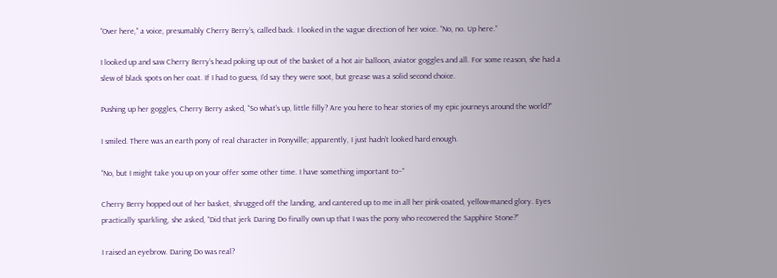“Over here,” a voice, presumably Cherry Berry’s, called back. I looked in the vague direction of her voice. “No, no. Up here.”

I looked up and saw Cherry Berry’s head poking up out of the basket of a hot air balloon, aviator goggles and all. For some reason, she had a slew of black spots on her coat. If I had to guess, I’d say they were soot, but grease was a solid second choice.

Pushing up her goggles, Cherry Berry asked, “So what’s up, little filly? Are you here to hear stories of my epic journeys around the world?”

I smiled. There was an earth pony of real character in Ponyville; apparently, I just hadn’t looked hard enough.

“No, but I might take you up on your offer some other time. I have something important to–”

Cherry Berry hopped out of her basket, shrugged off the landing, and cantered up to me in all her pink-coated, yellow-maned glory. Eyes practically sparkling, she asked, “Did that jerk Daring Do finally own up that I was the pony who recovered the Sapphire Stone?”

I raised an eyebrow. Daring Do was real?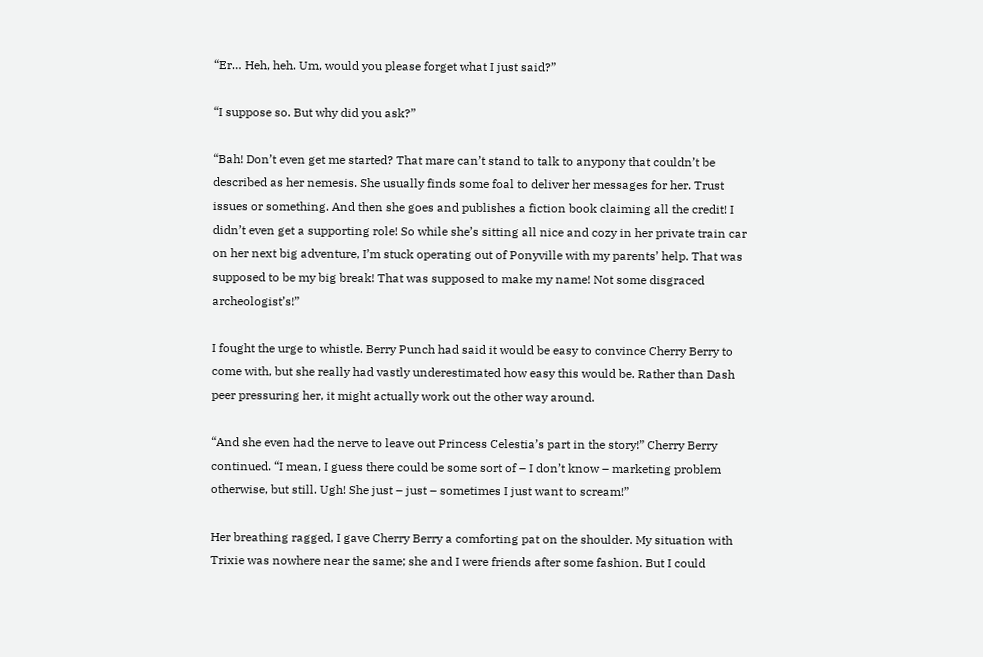“Er… Heh, heh. Um, would you please forget what I just said?”

“I suppose so. But why did you ask?”

“Bah! Don’t even get me started? That mare can’t stand to talk to anypony that couldn’t be described as her nemesis. She usually finds some foal to deliver her messages for her. Trust issues or something. And then she goes and publishes a fiction book claiming all the credit! I didn’t even get a supporting role! So while she’s sitting all nice and cozy in her private train car on her next big adventure, I’m stuck operating out of Ponyville with my parents’ help. That was supposed to be my big break! That was supposed to make my name! Not some disgraced archeologist’s!”

I fought the urge to whistle. Berry Punch had said it would be easy to convince Cherry Berry to come with, but she really had vastly underestimated how easy this would be. Rather than Dash peer pressuring her, it might actually work out the other way around.

“And she even had the nerve to leave out Princess Celestia’s part in the story!” Cherry Berry continued. “I mean, I guess there could be some sort of – I don’t know – marketing problem otherwise, but still. Ugh! She just – just – sometimes I just want to scream!”

Her breathing ragged, I gave Cherry Berry a comforting pat on the shoulder. My situation with Trixie was nowhere near the same; she and I were friends after some fashion. But I could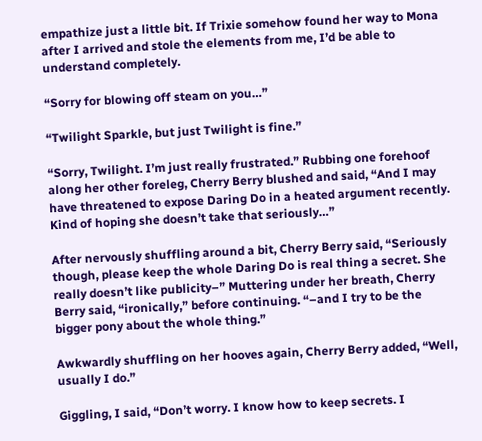empathize just a little bit. If Trixie somehow found her way to Mona after I arrived and stole the elements from me, I’d be able to understand completely.

“Sorry for blowing off steam on you…”

“Twilight Sparkle, but just Twilight is fine.”

“Sorry, Twilight. I’m just really frustrated.” Rubbing one forehoof along her other foreleg, Cherry Berry blushed and said, “And I may have threatened to expose Daring Do in a heated argument recently. Kind of hoping she doesn’t take that seriously…”

After nervously shuffling around a bit, Cherry Berry said, “Seriously though, please keep the whole Daring Do is real thing a secret. She really doesn’t like publicity–” Muttering under her breath, Cherry Berry said, “ironically,” before continuing. “–and I try to be the bigger pony about the whole thing.”

Awkwardly shuffling on her hooves again, Cherry Berry added, “Well, usually I do.”

Giggling, I said, “Don’t worry. I know how to keep secrets. I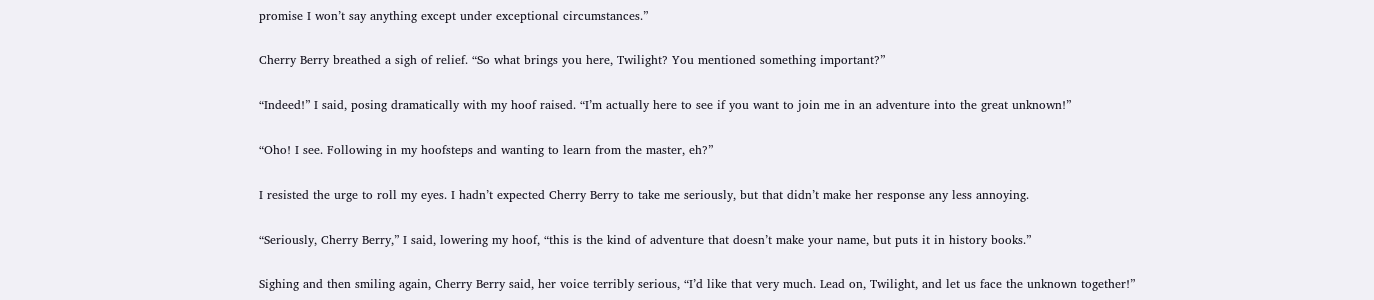promise I won’t say anything except under exceptional circumstances.”

Cherry Berry breathed a sigh of relief. “So what brings you here, Twilight? You mentioned something important?”

“Indeed!” I said, posing dramatically with my hoof raised. “I’m actually here to see if you want to join me in an adventure into the great unknown!”

“Oho! I see. Following in my hoofsteps and wanting to learn from the master, eh?”

I resisted the urge to roll my eyes. I hadn’t expected Cherry Berry to take me seriously, but that didn’t make her response any less annoying.

“Seriously, Cherry Berry,” I said, lowering my hoof, “this is the kind of adventure that doesn’t make your name, but puts it in history books.”

Sighing and then smiling again, Cherry Berry said, her voice terribly serious, “I’d like that very much. Lead on, Twilight, and let us face the unknown together!”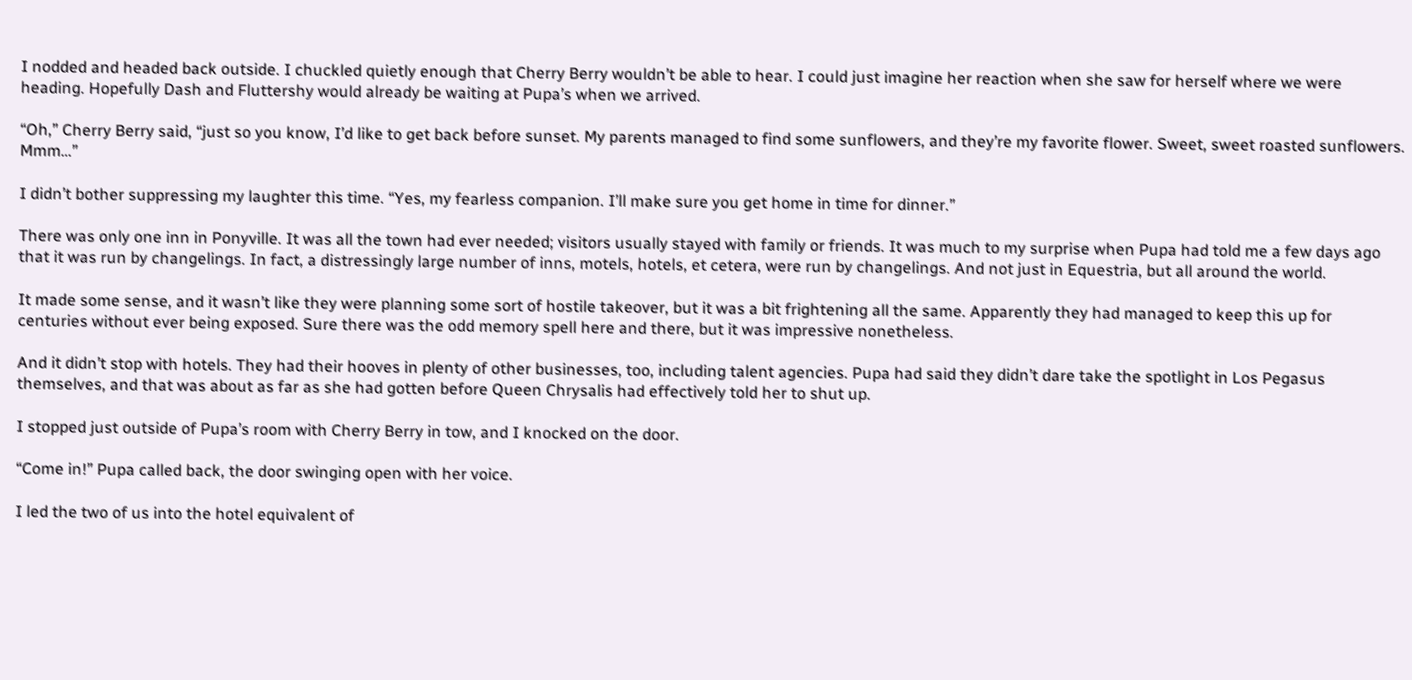I nodded and headed back outside. I chuckled quietly enough that Cherry Berry wouldn’t be able to hear. I could just imagine her reaction when she saw for herself where we were heading. Hopefully Dash and Fluttershy would already be waiting at Pupa’s when we arrived.

“Oh,” Cherry Berry said, “just so you know, I’d like to get back before sunset. My parents managed to find some sunflowers, and they’re my favorite flower. Sweet, sweet roasted sunflowers. Mmm…”

I didn’t bother suppressing my laughter this time. “Yes, my fearless companion. I’ll make sure you get home in time for dinner.”

There was only one inn in Ponyville. It was all the town had ever needed; visitors usually stayed with family or friends. It was much to my surprise when Pupa had told me a few days ago that it was run by changelings. In fact, a distressingly large number of inns, motels, hotels, et cetera, were run by changelings. And not just in Equestria, but all around the world.

It made some sense, and it wasn’t like they were planning some sort of hostile takeover, but it was a bit frightening all the same. Apparently they had managed to keep this up for centuries without ever being exposed. Sure there was the odd memory spell here and there, but it was impressive nonetheless.

And it didn’t stop with hotels. They had their hooves in plenty of other businesses, too, including talent agencies. Pupa had said they didn’t dare take the spotlight in Los Pegasus themselves, and that was about as far as she had gotten before Queen Chrysalis had effectively told her to shut up.

I stopped just outside of Pupa’s room with Cherry Berry in tow, and I knocked on the door.

“Come in!” Pupa called back, the door swinging open with her voice.

I led the two of us into the hotel equivalent of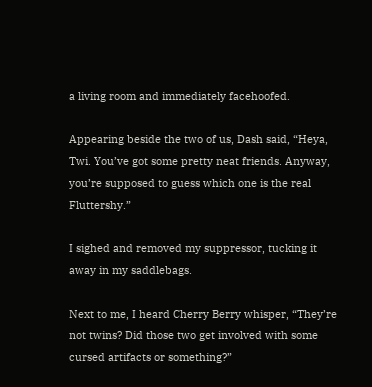a living room and immediately facehoofed.

Appearing beside the two of us, Dash said, “Heya, Twi. You’ve got some pretty neat friends. Anyway, you’re supposed to guess which one is the real Fluttershy.”

I sighed and removed my suppressor, tucking it away in my saddlebags.

Next to me, I heard Cherry Berry whisper, “They’re not twins? Did those two get involved with some cursed artifacts or something?”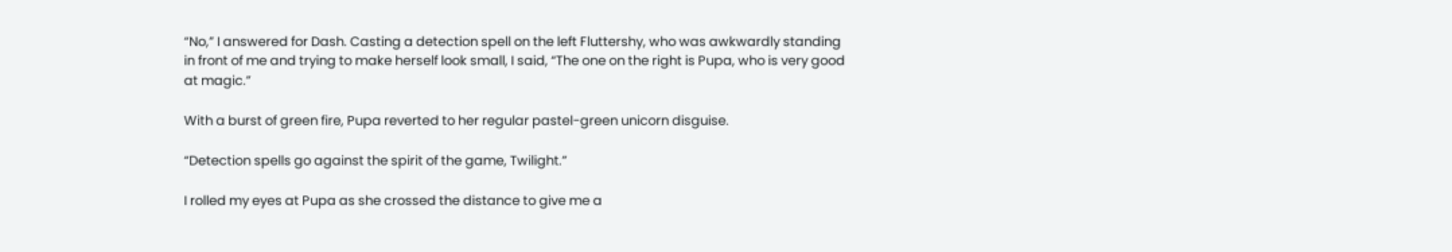“No,” I answered for Dash. Casting a detection spell on the left Fluttershy, who was awkwardly standing in front of me and trying to make herself look small, I said, “The one on the right is Pupa, who is very good at magic.”

With a burst of green fire, Pupa reverted to her regular pastel-green unicorn disguise.

“Detection spells go against the spirit of the game, Twilight.”

I rolled my eyes at Pupa as she crossed the distance to give me a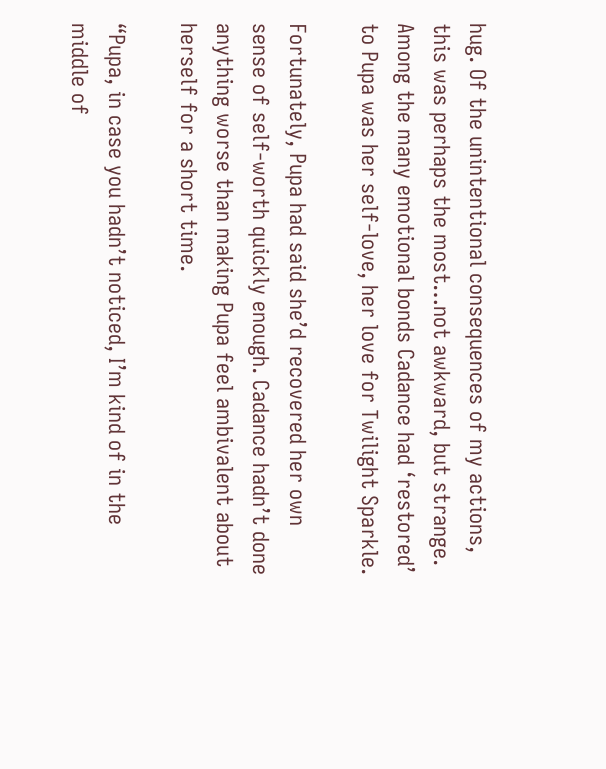hug. Of the unintentional consequences of my actions, this was perhaps the most…not awkward, but strange. Among the many emotional bonds Cadance had ‘restored’ to Pupa was her self-love, her love for Twilight Sparkle.

Fortunately, Pupa had said she’d recovered her own sense of self-worth quickly enough. Cadance hadn’t done anything worse than making Pupa feel ambivalent about herself for a short time.

“Pupa, in case you hadn’t noticed, I’m kind of in the middle of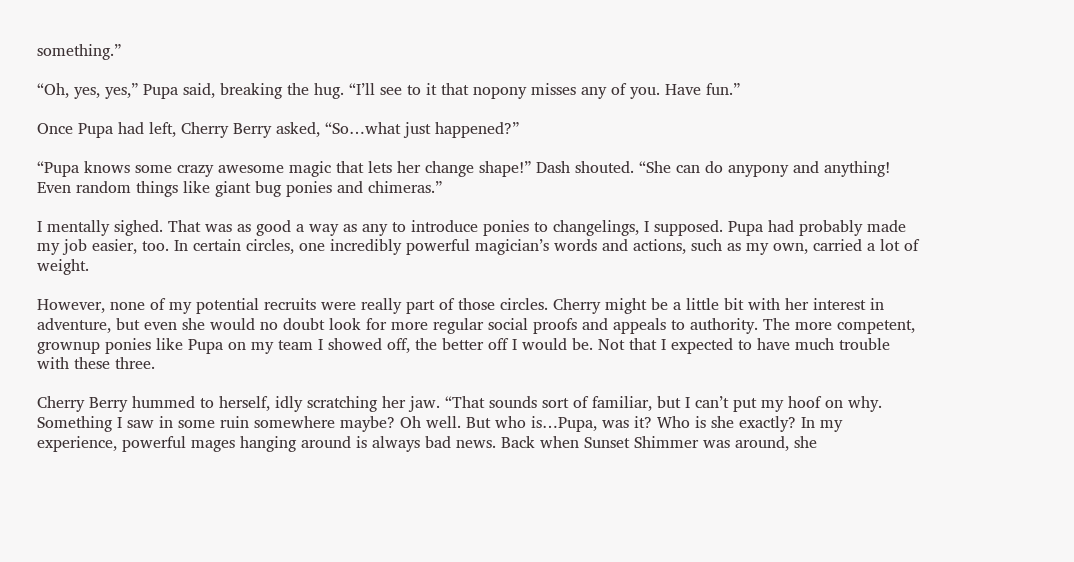something.”

“Oh, yes, yes,” Pupa said, breaking the hug. “I’ll see to it that nopony misses any of you. Have fun.”

Once Pupa had left, Cherry Berry asked, “So…what just happened?”

“Pupa knows some crazy awesome magic that lets her change shape!” Dash shouted. “She can do anypony and anything! Even random things like giant bug ponies and chimeras.”

I mentally sighed. That was as good a way as any to introduce ponies to changelings, I supposed. Pupa had probably made my job easier, too. In certain circles, one incredibly powerful magician’s words and actions, such as my own, carried a lot of weight.

However, none of my potential recruits were really part of those circles. Cherry might be a little bit with her interest in adventure, but even she would no doubt look for more regular social proofs and appeals to authority. The more competent, grownup ponies like Pupa on my team I showed off, the better off I would be. Not that I expected to have much trouble with these three.

Cherry Berry hummed to herself, idly scratching her jaw. “That sounds sort of familiar, but I can’t put my hoof on why. Something I saw in some ruin somewhere maybe? Oh well. But who is…Pupa, was it? Who is she exactly? In my experience, powerful mages hanging around is always bad news. Back when Sunset Shimmer was around, she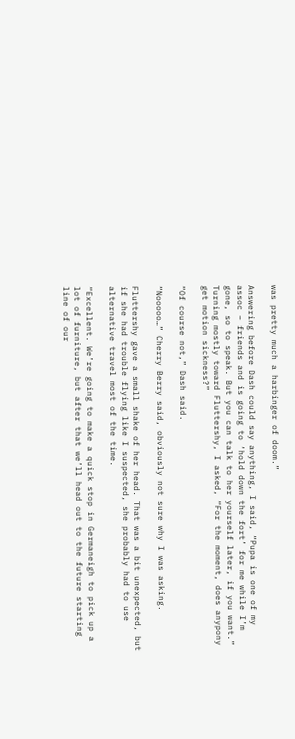was pretty much a harbinger of doom.”

Answering before Dash could say anything, I said, “Pupa is one of my assoc – friends and is going to ‘hold down the fort’ for me while I’m gone, so to speak. But you can talk to her yourself later, if you want.” Turning mostly toward Fluttershy, I asked, “For the moment, does anypony get motion sickness?”

“Of course not,” Dash said.

“Nooooo…” Cherry Berry said, obviously not sure why I was asking.

Fluttershy gave a small shake of her head. That was a bit unexpected, but if she had trouble flying like I suspected, she probably had to use alternative travel most of the time.

“Excellent. We’re going to make a quick stop in Germaneigh to pick up a lot of furniture, but after that we’ll head out to the future starting line of our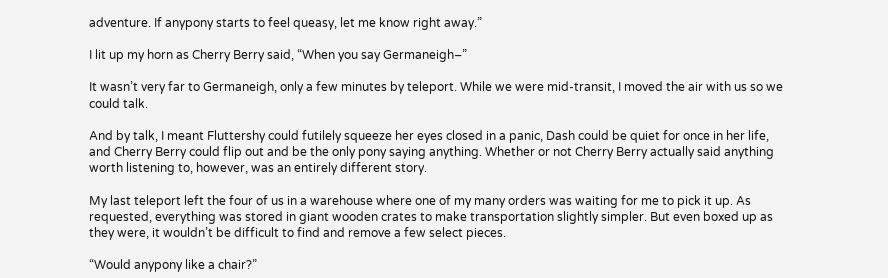adventure. If anypony starts to feel queasy, let me know right away.”

I lit up my horn as Cherry Berry said, “When you say Germaneigh–”

It wasn’t very far to Germaneigh, only a few minutes by teleport. While we were mid-transit, I moved the air with us so we could talk.

And by talk, I meant Fluttershy could futilely squeeze her eyes closed in a panic, Dash could be quiet for once in her life, and Cherry Berry could flip out and be the only pony saying anything. Whether or not Cherry Berry actually said anything worth listening to, however, was an entirely different story.

My last teleport left the four of us in a warehouse where one of my many orders was waiting for me to pick it up. As requested, everything was stored in giant wooden crates to make transportation slightly simpler. But even boxed up as they were, it wouldn’t be difficult to find and remove a few select pieces.

“Would anypony like a chair?”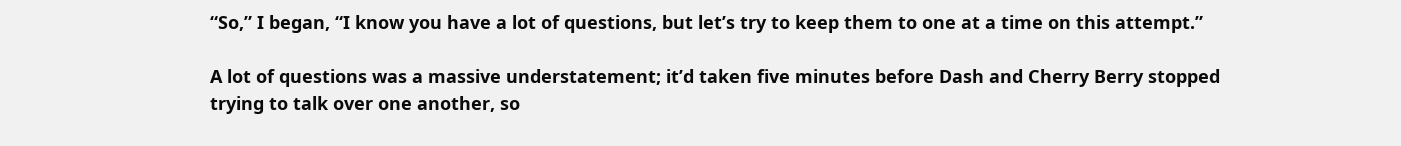“So,” I began, “I know you have a lot of questions, but let’s try to keep them to one at a time on this attempt.”

A lot of questions was a massive understatement; it’d taken five minutes before Dash and Cherry Berry stopped trying to talk over one another, so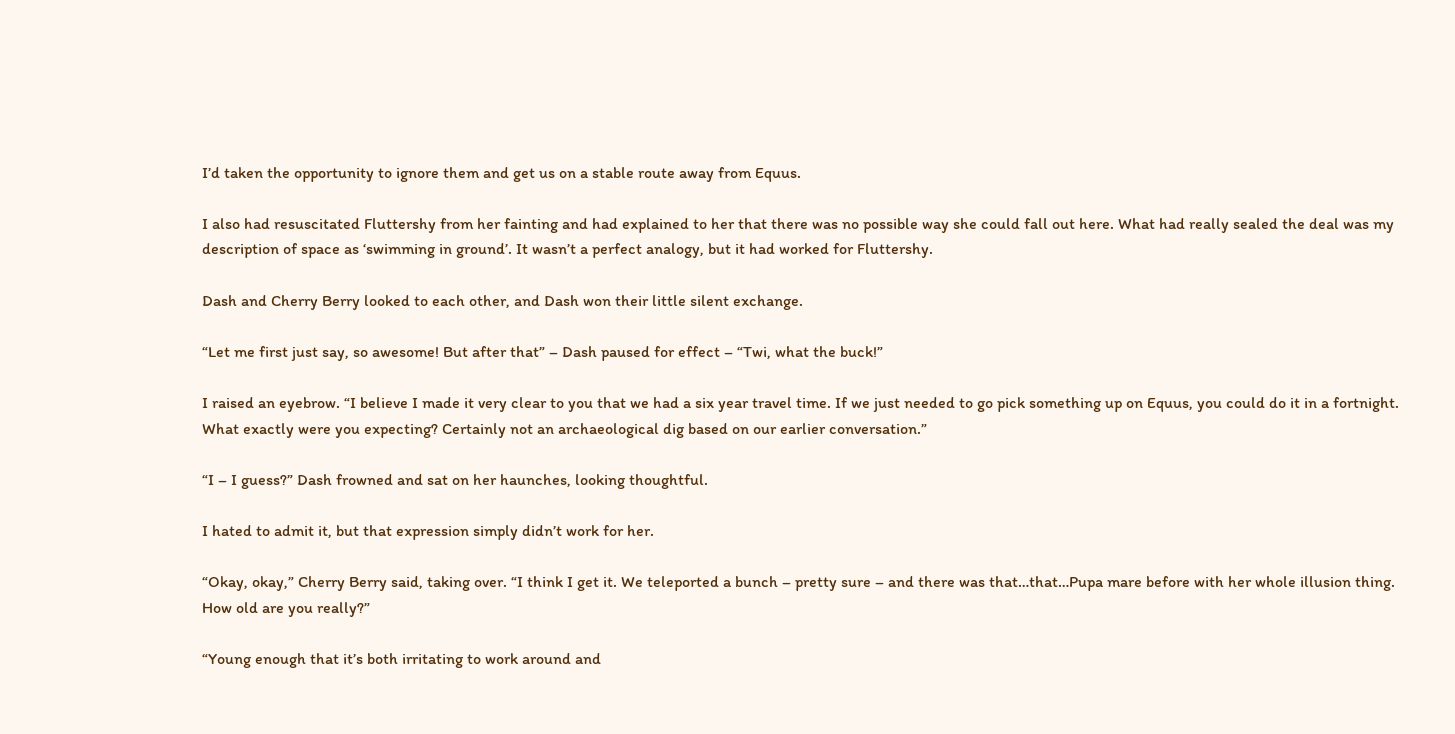I’d taken the opportunity to ignore them and get us on a stable route away from Equus.

I also had resuscitated Fluttershy from her fainting and had explained to her that there was no possible way she could fall out here. What had really sealed the deal was my description of space as ‘swimming in ground’. It wasn’t a perfect analogy, but it had worked for Fluttershy.

Dash and Cherry Berry looked to each other, and Dash won their little silent exchange.

“Let me first just say, so awesome! But after that” – Dash paused for effect – “Twi, what the buck!”

I raised an eyebrow. “I believe I made it very clear to you that we had a six year travel time. If we just needed to go pick something up on Equus, you could do it in a fortnight. What exactly were you expecting? Certainly not an archaeological dig based on our earlier conversation.”

“I – I guess?” Dash frowned and sat on her haunches, looking thoughtful.

I hated to admit it, but that expression simply didn’t work for her.

“Okay, okay,” Cherry Berry said, taking over. “I think I get it. We teleported a bunch – pretty sure – and there was that…that…Pupa mare before with her whole illusion thing. How old are you really?”

“Young enough that it’s both irritating to work around and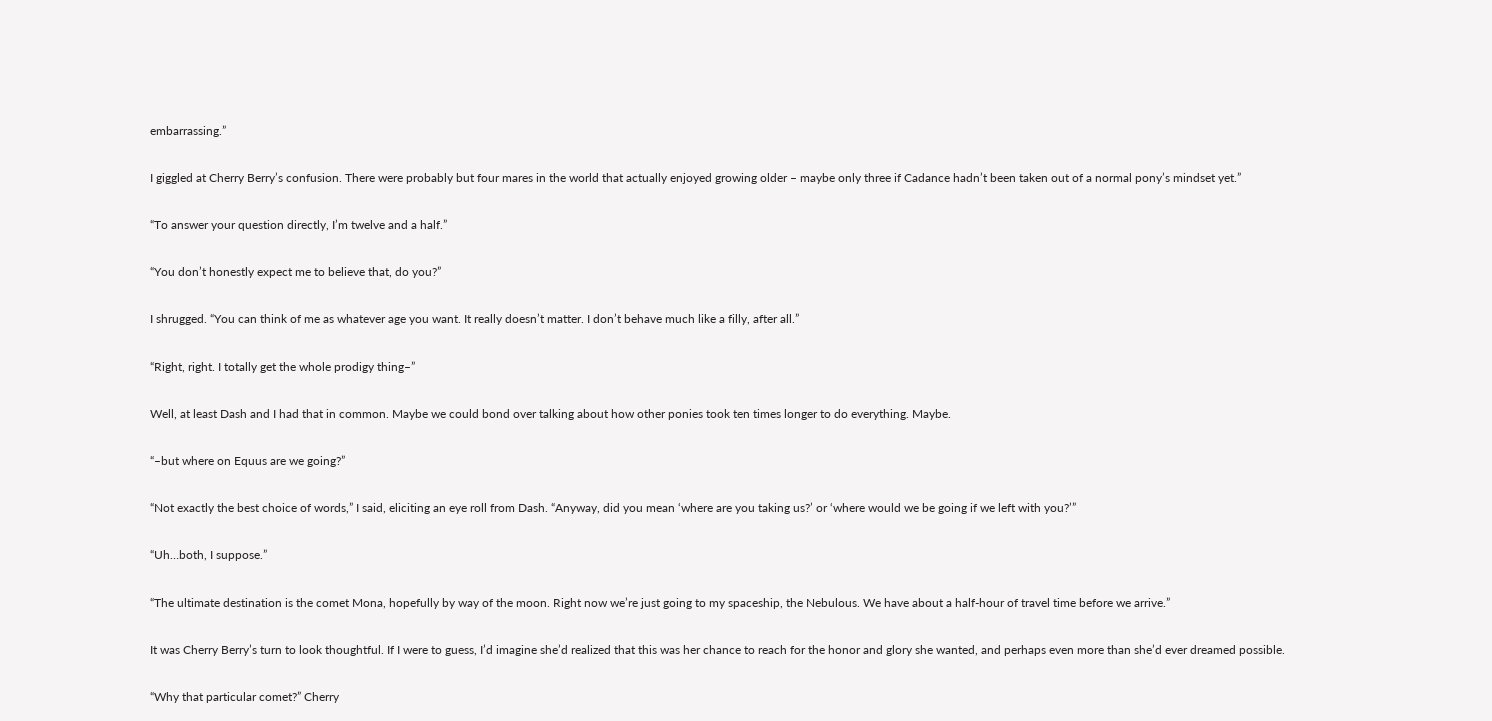embarrassing.”

I giggled at Cherry Berry’s confusion. There were probably but four mares in the world that actually enjoyed growing older – maybe only three if Cadance hadn’t been taken out of a normal pony’s mindset yet.”

“To answer your question directly, I’m twelve and a half.”

“You don’t honestly expect me to believe that, do you?”

I shrugged. “You can think of me as whatever age you want. It really doesn’t matter. I don’t behave much like a filly, after all.”

“Right, right. I totally get the whole prodigy thing–”

Well, at least Dash and I had that in common. Maybe we could bond over talking about how other ponies took ten times longer to do everything. Maybe.

“–but where on Equus are we going?”

“Not exactly the best choice of words,” I said, eliciting an eye roll from Dash. “Anyway, did you mean ‘where are you taking us?’ or ‘where would we be going if we left with you?’”

“Uh…both, I suppose.”

“The ultimate destination is the comet Mona, hopefully by way of the moon. Right now we’re just going to my spaceship, the Nebulous. We have about a half-hour of travel time before we arrive.”

It was Cherry Berry’s turn to look thoughtful. If I were to guess, I’d imagine she’d realized that this was her chance to reach for the honor and glory she wanted, and perhaps even more than she’d ever dreamed possible.

“Why that particular comet?” Cherry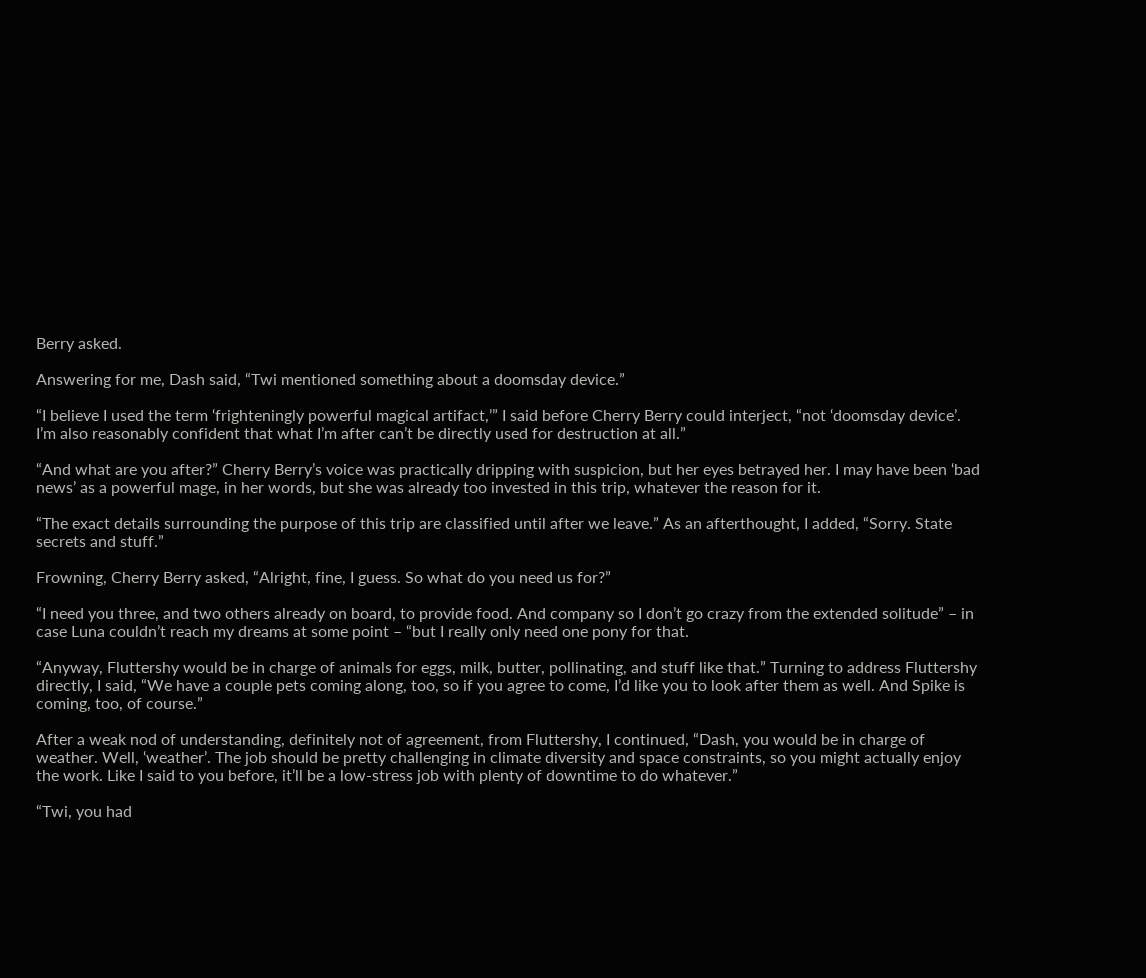Berry asked.

Answering for me, Dash said, “Twi mentioned something about a doomsday device.”

“I believe I used the term ‘frighteningly powerful magical artifact,’” I said before Cherry Berry could interject, “not ‘doomsday device’. I’m also reasonably confident that what I’m after can’t be directly used for destruction at all.”

“And what are you after?” Cherry Berry’s voice was practically dripping with suspicion, but her eyes betrayed her. I may have been ‘bad news’ as a powerful mage, in her words, but she was already too invested in this trip, whatever the reason for it.

“The exact details surrounding the purpose of this trip are classified until after we leave.” As an afterthought, I added, “Sorry. State secrets and stuff.”

Frowning, Cherry Berry asked, “Alright, fine, I guess. So what do you need us for?”

“I need you three, and two others already on board, to provide food. And company so I don’t go crazy from the extended solitude” – in case Luna couldn’t reach my dreams at some point – “but I really only need one pony for that.

“Anyway, Fluttershy would be in charge of animals for eggs, milk, butter, pollinating, and stuff like that.” Turning to address Fluttershy directly, I said, “We have a couple pets coming along, too, so if you agree to come, I’d like you to look after them as well. And Spike is coming, too, of course.”

After a weak nod of understanding, definitely not of agreement, from Fluttershy, I continued, “Dash, you would be in charge of weather. Well, ‘weather’. The job should be pretty challenging in climate diversity and space constraints, so you might actually enjoy the work. Like I said to you before, it’ll be a low-stress job with plenty of downtime to do whatever.”

“Twi, you had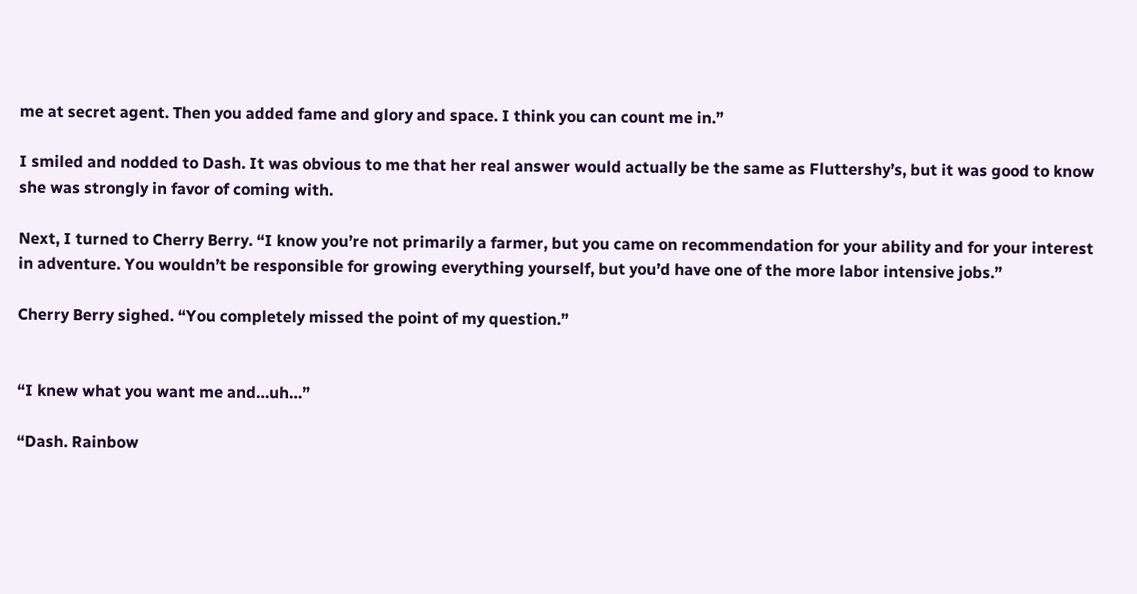me at secret agent. Then you added fame and glory and space. I think you can count me in.”

I smiled and nodded to Dash. It was obvious to me that her real answer would actually be the same as Fluttershy’s, but it was good to know she was strongly in favor of coming with.

Next, I turned to Cherry Berry. “I know you’re not primarily a farmer, but you came on recommendation for your ability and for your interest in adventure. You wouldn’t be responsible for growing everything yourself, but you’d have one of the more labor intensive jobs.”

Cherry Berry sighed. “You completely missed the point of my question.”


“I knew what you want me and…uh…”

“Dash. Rainbow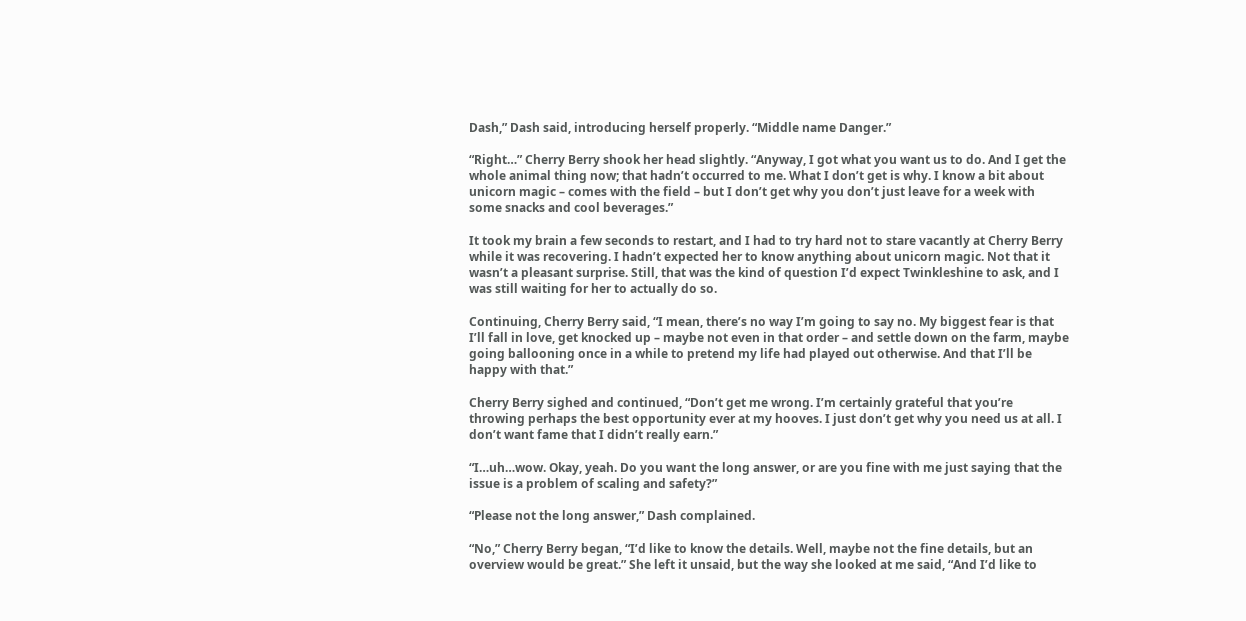Dash,” Dash said, introducing herself properly. “Middle name Danger.”

“Right…” Cherry Berry shook her head slightly. “Anyway, I got what you want us to do. And I get the whole animal thing now; that hadn’t occurred to me. What I don’t get is why. I know a bit about unicorn magic – comes with the field – but I don’t get why you don’t just leave for a week with some snacks and cool beverages.”

It took my brain a few seconds to restart, and I had to try hard not to stare vacantly at Cherry Berry while it was recovering. I hadn’t expected her to know anything about unicorn magic. Not that it wasn’t a pleasant surprise. Still, that was the kind of question I’d expect Twinkleshine to ask, and I was still waiting for her to actually do so.

Continuing, Cherry Berry said, “I mean, there’s no way I’m going to say no. My biggest fear is that I’ll fall in love, get knocked up – maybe not even in that order – and settle down on the farm, maybe going ballooning once in a while to pretend my life had played out otherwise. And that I’ll be happy with that.”

Cherry Berry sighed and continued, “Don’t get me wrong. I’m certainly grateful that you’re throwing perhaps the best opportunity ever at my hooves. I just don’t get why you need us at all. I don’t want fame that I didn’t really earn.”

“I…uh…wow. Okay, yeah. Do you want the long answer, or are you fine with me just saying that the issue is a problem of scaling and safety?”

“Please not the long answer,” Dash complained.

“No,” Cherry Berry began, “I’d like to know the details. Well, maybe not the fine details, but an overview would be great.” She left it unsaid, but the way she looked at me said, “And I’d like to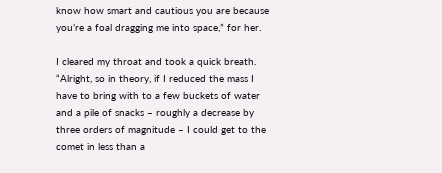know how smart and cautious you are because you’re a foal dragging me into space,” for her.

I cleared my throat and took a quick breath. “Alright, so in theory, if I reduced the mass I have to bring with to a few buckets of water and a pile of snacks – roughly a decrease by three orders of magnitude – I could get to the comet in less than a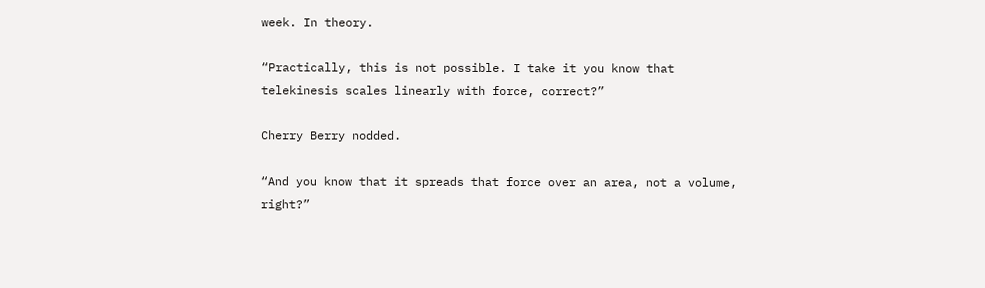week. In theory.

“Practically, this is not possible. I take it you know that telekinesis scales linearly with force, correct?”

Cherry Berry nodded.

“And you know that it spreads that force over an area, not a volume, right?”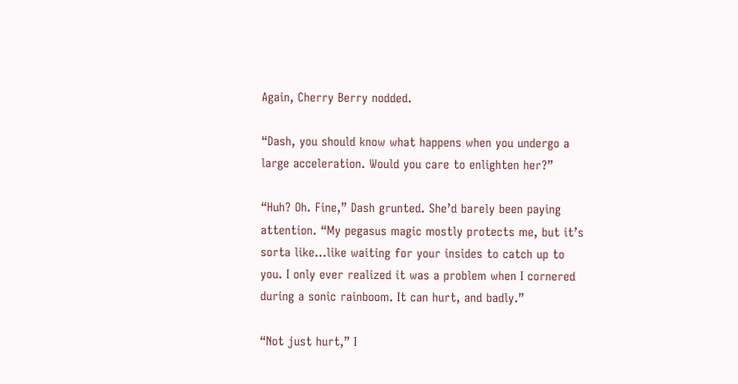Again, Cherry Berry nodded.

“Dash, you should know what happens when you undergo a large acceleration. Would you care to enlighten her?”

“Huh? Oh. Fine,” Dash grunted. She’d barely been paying attention. “My pegasus magic mostly protects me, but it’s sorta like…like waiting for your insides to catch up to you. I only ever realized it was a problem when I cornered during a sonic rainboom. It can hurt, and badly.”

“Not just hurt,” I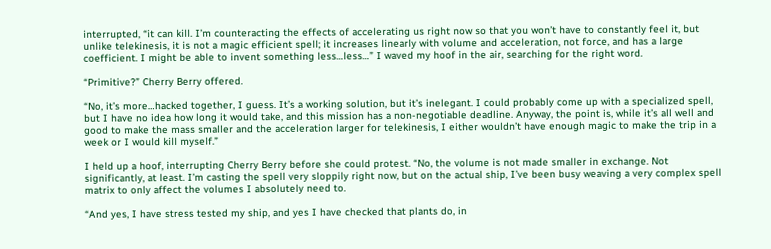interrupted, “it can kill. I’m counteracting the effects of accelerating us right now so that you won’t have to constantly feel it, but unlike telekinesis, it is not a magic efficient spell; it increases linearly with volume and acceleration, not force, and has a large coefficient. I might be able to invent something less…less…” I waved my hoof in the air, searching for the right word.

“Primitive?” Cherry Berry offered.

“No, it’s more…hacked together, I guess. It’s a working solution, but it’s inelegant. I could probably come up with a specialized spell, but I have no idea how long it would take, and this mission has a non-negotiable deadline. Anyway, the point is, while it’s all well and good to make the mass smaller and the acceleration larger for telekinesis, I either wouldn’t have enough magic to make the trip in a week or I would kill myself.”

I held up a hoof, interrupting Cherry Berry before she could protest. “No, the volume is not made smaller in exchange. Not significantly, at least. I’m casting the spell very sloppily right now, but on the actual ship, I’ve been busy weaving a very complex spell matrix to only affect the volumes I absolutely need to.

“And yes, I have stress tested my ship, and yes I have checked that plants do, in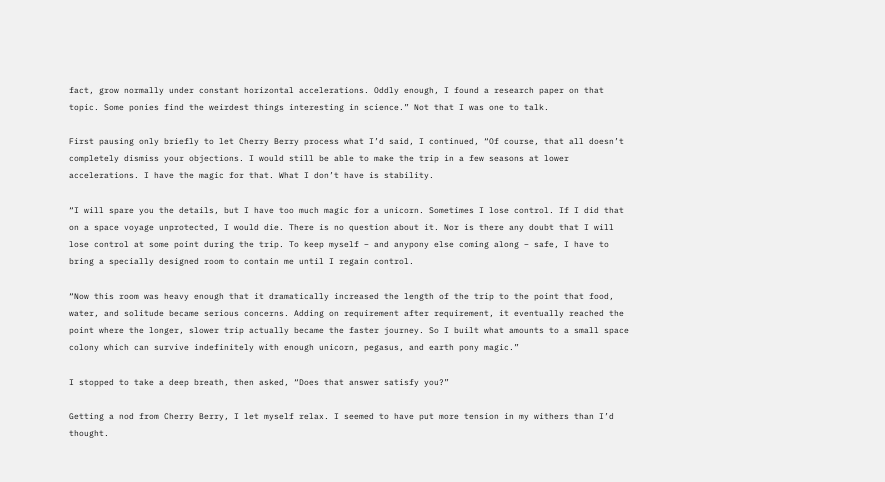fact, grow normally under constant horizontal accelerations. Oddly enough, I found a research paper on that topic. Some ponies find the weirdest things interesting in science.” Not that I was one to talk.

First pausing only briefly to let Cherry Berry process what I’d said, I continued, “Of course, that all doesn’t completely dismiss your objections. I would still be able to make the trip in a few seasons at lower accelerations. I have the magic for that. What I don’t have is stability.

“I will spare you the details, but I have too much magic for a unicorn. Sometimes I lose control. If I did that on a space voyage unprotected, I would die. There is no question about it. Nor is there any doubt that I will lose control at some point during the trip. To keep myself – and anypony else coming along – safe, I have to bring a specially designed room to contain me until I regain control.

“Now this room was heavy enough that it dramatically increased the length of the trip to the point that food, water, and solitude became serious concerns. Adding on requirement after requirement, it eventually reached the point where the longer, slower trip actually became the faster journey. So I built what amounts to a small space colony which can survive indefinitely with enough unicorn, pegasus, and earth pony magic.”

I stopped to take a deep breath, then asked, “Does that answer satisfy you?”

Getting a nod from Cherry Berry, I let myself relax. I seemed to have put more tension in my withers than I’d thought.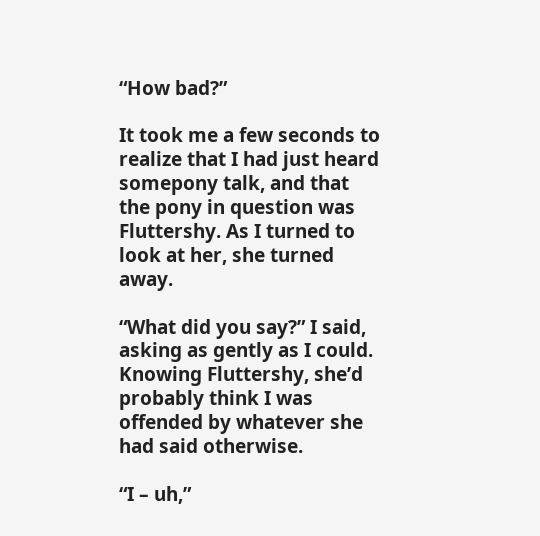“How bad?”

It took me a few seconds to realize that I had just heard somepony talk, and that the pony in question was Fluttershy. As I turned to look at her, she turned away.

“What did you say?” I said, asking as gently as I could. Knowing Fluttershy, she’d probably think I was offended by whatever she had said otherwise.

“I – uh,”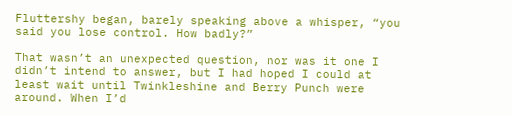Fluttershy began, barely speaking above a whisper, “you said you lose control. How badly?”

That wasn’t an unexpected question, nor was it one I didn’t intend to answer, but I had hoped I could at least wait until Twinkleshine and Berry Punch were around. When I’d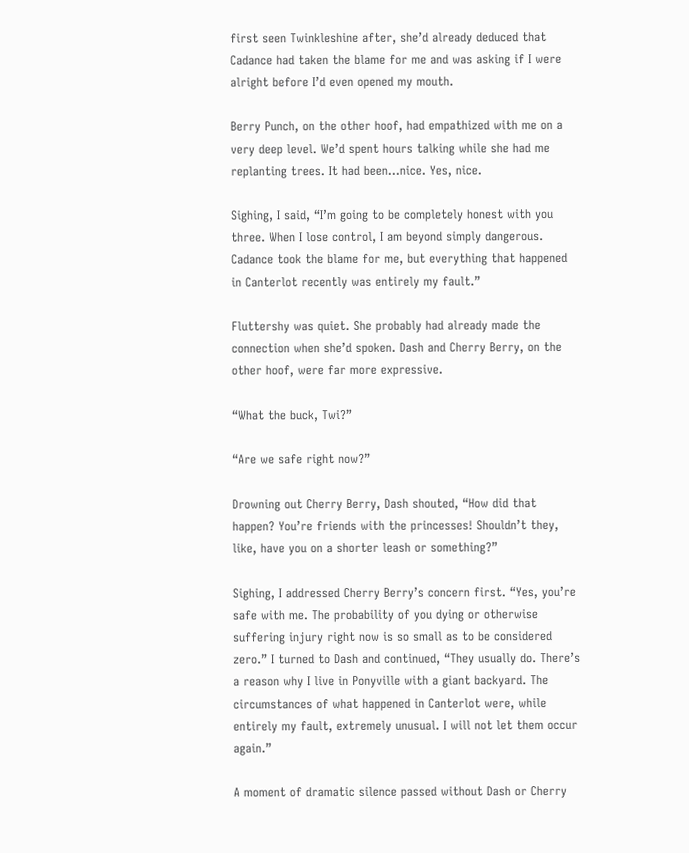first seen Twinkleshine after, she’d already deduced that Cadance had taken the blame for me and was asking if I were alright before I’d even opened my mouth.

Berry Punch, on the other hoof, had empathized with me on a very deep level. We’d spent hours talking while she had me replanting trees. It had been…nice. Yes, nice.

Sighing, I said, “I’m going to be completely honest with you three. When I lose control, I am beyond simply dangerous. Cadance took the blame for me, but everything that happened in Canterlot recently was entirely my fault.”

Fluttershy was quiet. She probably had already made the connection when she’d spoken. Dash and Cherry Berry, on the other hoof, were far more expressive.

“What the buck, Twi?”

“Are we safe right now?”

Drowning out Cherry Berry, Dash shouted, “How did that happen? You’re friends with the princesses! Shouldn’t they, like, have you on a shorter leash or something?”

Sighing, I addressed Cherry Berry’s concern first. “Yes, you’re safe with me. The probability of you dying or otherwise suffering injury right now is so small as to be considered zero.” I turned to Dash and continued, “They usually do. There’s a reason why I live in Ponyville with a giant backyard. The circumstances of what happened in Canterlot were, while entirely my fault, extremely unusual. I will not let them occur again.”

A moment of dramatic silence passed without Dash or Cherry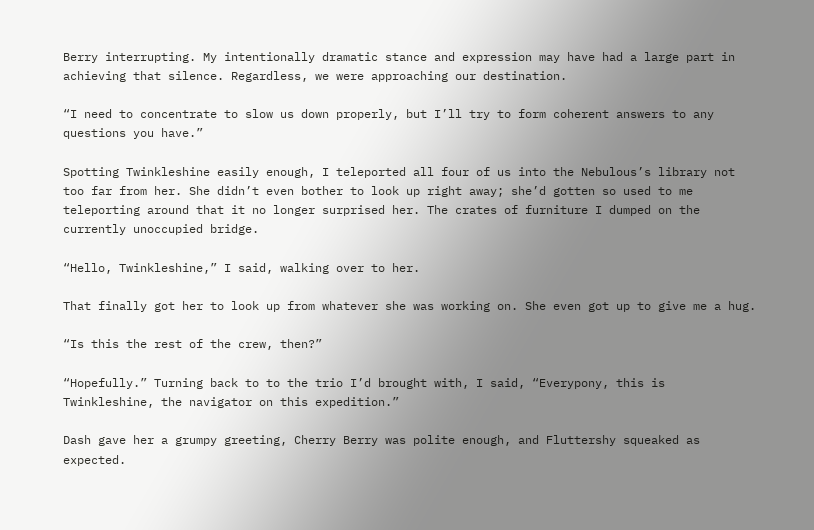Berry interrupting. My intentionally dramatic stance and expression may have had a large part in achieving that silence. Regardless, we were approaching our destination.

“I need to concentrate to slow us down properly, but I’ll try to form coherent answers to any questions you have.”

Spotting Twinkleshine easily enough, I teleported all four of us into the Nebulous’s library not too far from her. She didn’t even bother to look up right away; she’d gotten so used to me teleporting around that it no longer surprised her. The crates of furniture I dumped on the currently unoccupied bridge.

“Hello, Twinkleshine,” I said, walking over to her.

That finally got her to look up from whatever she was working on. She even got up to give me a hug.

“Is this the rest of the crew, then?”

“Hopefully.” Turning back to to the trio I’d brought with, I said, “Everypony, this is Twinkleshine, the navigator on this expedition.”

Dash gave her a grumpy greeting, Cherry Berry was polite enough, and Fluttershy squeaked as expected.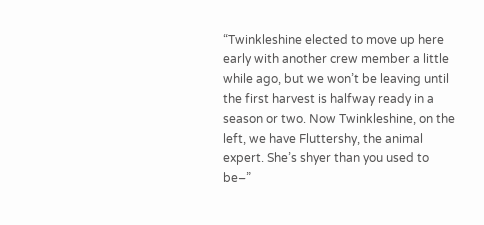“Twinkleshine elected to move up here early with another crew member a little while ago, but we won’t be leaving until the first harvest is halfway ready in a season or two. Now Twinkleshine, on the left, we have Fluttershy, the animal expert. She’s shyer than you used to be–”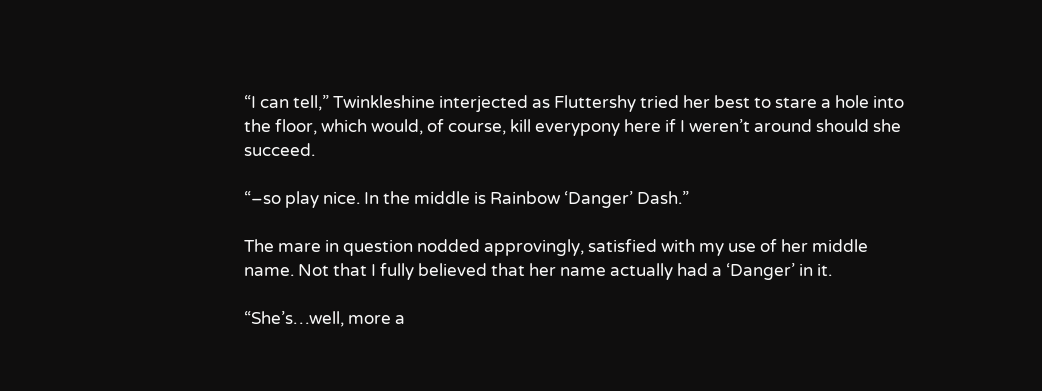“I can tell,” Twinkleshine interjected as Fluttershy tried her best to stare a hole into the floor, which would, of course, kill everypony here if I weren’t around should she succeed.

“–so play nice. In the middle is Rainbow ‘Danger’ Dash.”

The mare in question nodded approvingly, satisfied with my use of her middle name. Not that I fully believed that her name actually had a ‘Danger’ in it.

“She’s…well, more a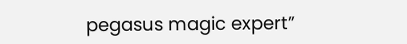pegasus magic expert”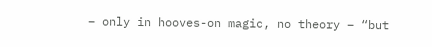– only in hooves-on magic, no theory – “but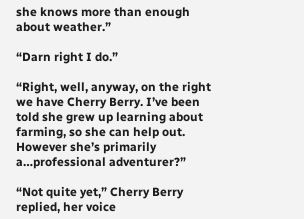she knows more than enough about weather.”

“Darn right I do.”

“Right, well, anyway, on the right we have Cherry Berry. I’ve been told she grew up learning about farming, so she can help out. However she’s primarily a…professional adventurer?”

“Not quite yet,” Cherry Berry replied, her voice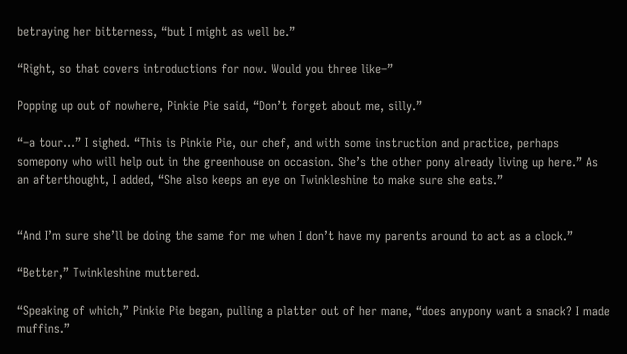betraying her bitterness, “but I might as well be.”

“Right, so that covers introductions for now. Would you three like–”

Popping up out of nowhere, Pinkie Pie said, “Don’t forget about me, silly.”

“–a tour…” I sighed. “This is Pinkie Pie, our chef, and with some instruction and practice, perhaps somepony who will help out in the greenhouse on occasion. She’s the other pony already living up here.” As an afterthought, I added, “She also keeps an eye on Twinkleshine to make sure she eats.”


“And I’m sure she’ll be doing the same for me when I don’t have my parents around to act as a clock.”

“Better,” Twinkleshine muttered.

“Speaking of which,” Pinkie Pie began, pulling a platter out of her mane, “does anypony want a snack? I made muffins.”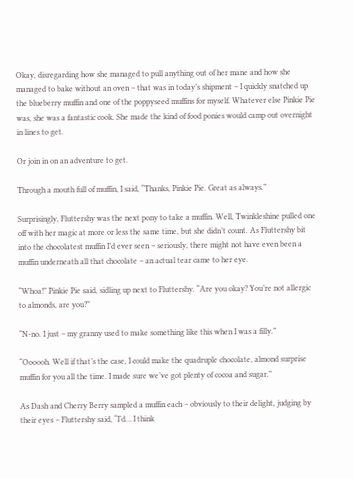Okay, disregarding how she managed to pull anything out of her mane and how she managed to bake without an oven – that was in today’s shipment – I quickly snatched up the blueberry muffin and one of the poppyseed muffins for myself. Whatever else Pinkie Pie was, she was a fantastic cook. She made the kind of food ponies would camp out overnight in lines to get.

Or join in on an adventure to get.

Through a mouth full of muffin, I said, “Thanks, Pinkie Pie. Great as always.”

Surprisingly, Fluttershy was the next pony to take a muffin. Well, Twinkleshine pulled one off with her magic at more or less the same time, but she didn’t count. As Fluttershy bit into the chocolatest muffin I’d ever seen – seriously, there might not have even been a muffin underneath all that chocolate – an actual tear came to her eye.

“Whoa!” Pinkie Pie said, sidling up next to Fluttershy. “Are you okay? You’re not allergic to almonds, are you?”

“N-no. I just – my granny used to make something like this when I was a filly.”

“Oooooh. Well if that’s the case, I could make the quadruple chocolate, almond surprise muffin for you all the time. I made sure we’ve got plenty of cocoa and sugar.”

As Dash and Cherry Berry sampled a muffin each – obviously to their delight, judging by their eyes – Fluttershy said, “I’d… I think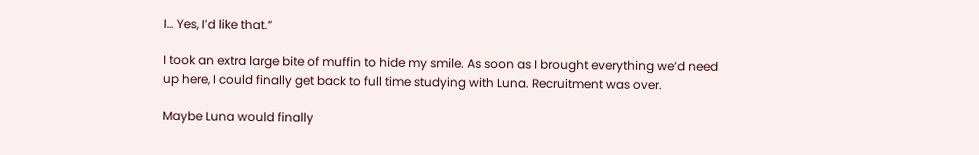I… Yes, I’d like that.”

I took an extra large bite of muffin to hide my smile. As soon as I brought everything we’d need up here, I could finally get back to full time studying with Luna. Recruitment was over.

Maybe Luna would finally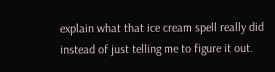explain what that ice cream spell really did instead of just telling me to figure it out.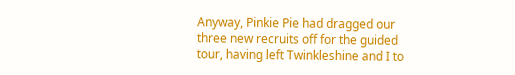Anyway, Pinkie Pie had dragged our three new recruits off for the guided tour, having left Twinkleshine and I to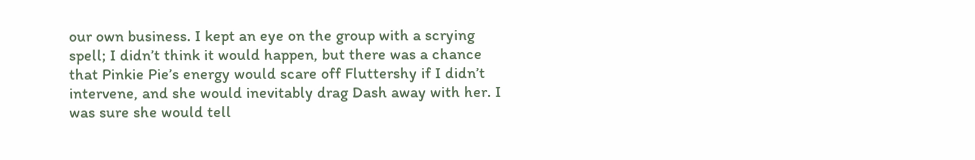our own business. I kept an eye on the group with a scrying spell; I didn’t think it would happen, but there was a chance that Pinkie Pie’s energy would scare off Fluttershy if I didn’t intervene, and she would inevitably drag Dash away with her. I was sure she would tell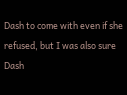Dash to come with even if she refused, but I was also sure Dash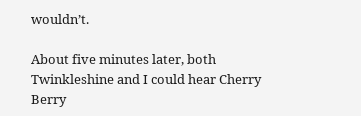wouldn’t.

About five minutes later, both Twinkleshine and I could hear Cherry Berry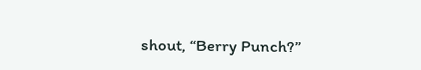shout, “Berry Punch?”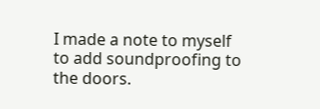I made a note to myself to add soundproofing to the doors.